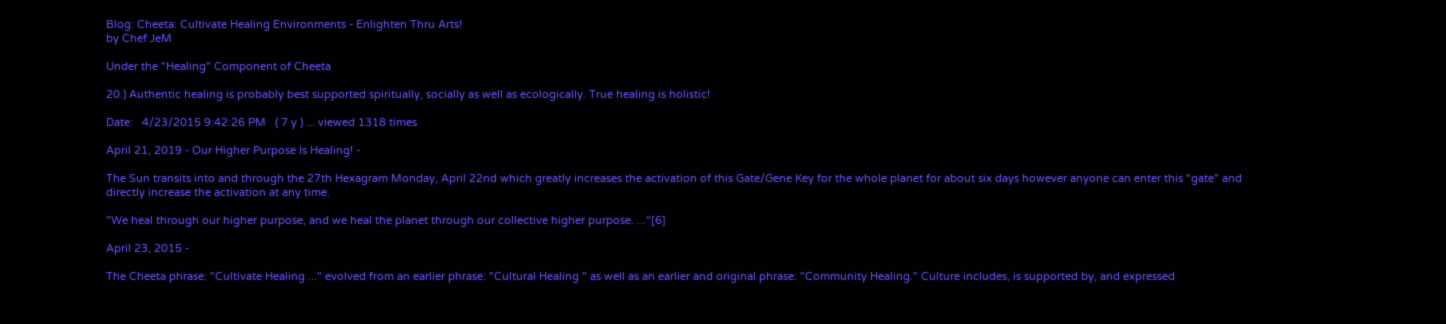Blog: Cheeta: Cultivate Healing Environments - Enlighten Thru Arts!
by Chef JeM

Under the "Healing" Component of Cheeta

20.) Authentic healing is probably best supported spiritually, socially as well as ecologically. True healing is holistic!

Date:   4/23/2015 9:42:26 PM   ( 7 y ) ... viewed 1318 times

April 21, 2019 - Our Higher Purpose Is Healing! -

The Sun transits into and through the 27th Hexagram Monday, April 22nd which greatly increases the activation of this Gate/Gene Key for the whole planet for about six days however anyone can enter this "gate" and directly increase the activation at any time.

"We heal through our higher purpose, and we heal the planet through our collective higher purpose. ..."[6]

April 23, 2015 -

The Cheeta phrase: "Cultivate Healing ..." evolved from an earlier phrase: "Cultural Healing " as well as an earlier and original phrase: "Community Healing." Culture includes, is supported by, and expressed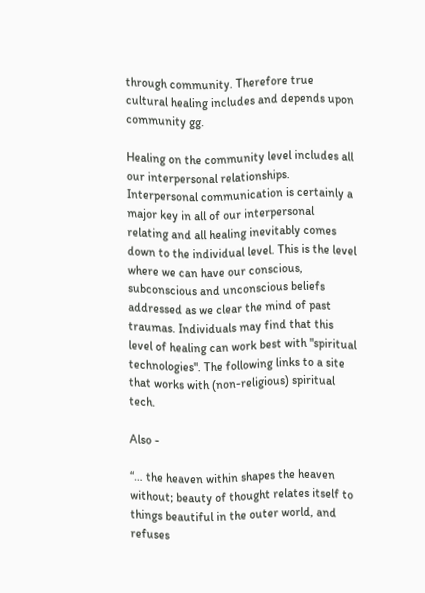through community. Therefore true cultural healing includes and depends upon community gg.

Healing on the community level includes all our interpersonal relationships. Interpersonal communication is certainly a major key in all of our interpersonal relating and all healing inevitably comes down to the individual level. This is the level where we can have our conscious, subconscious and unconscious beliefs addressed as we clear the mind of past traumas. Individuals may find that this level of healing can work best with "spiritual technologies". The following links to a site that works with (non-religious) spiritual tech.

Also -

“… the heaven within shapes the heaven without; beauty of thought relates itself to things beautiful in the outer world, and refuses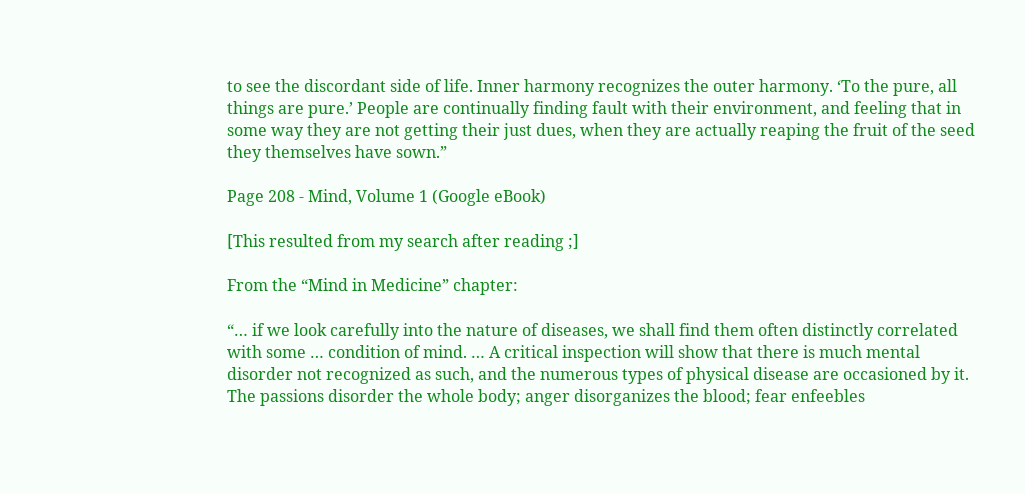to see the discordant side of life. Inner harmony recognizes the outer harmony. ‘To the pure, all things are pure.’ People are continually finding fault with their environment, and feeling that in some way they are not getting their just dues, when they are actually reaping the fruit of the seed they themselves have sown.”

Page 208 - Mind, Volume 1 (Google eBook)

[This resulted from my search after reading ;]

From the “Mind in Medicine” chapter:

“… if we look carefully into the nature of diseases, we shall find them often distinctly correlated with some … condition of mind. … A critical inspection will show that there is much mental disorder not recognized as such, and the numerous types of physical disease are occasioned by it. The passions disorder the whole body; anger disorganizes the blood; fear enfeebles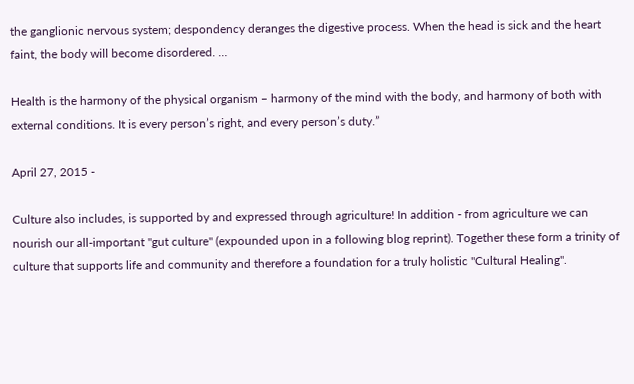the ganglionic nervous system; despondency deranges the digestive process. When the head is sick and the heart faint, the body will become disordered. …

Health is the harmony of the physical organism – harmony of the mind with the body, and harmony of both with external conditions. It is every person’s right, and every person’s duty.”

April 27, 2015 -

Culture also includes, is supported by and expressed through agriculture! In addition - from agriculture we can nourish our all-important "gut culture" (expounded upon in a following blog reprint). Together these form a trinity of culture that supports life and community and therefore a foundation for a truly holistic "Cultural Healing".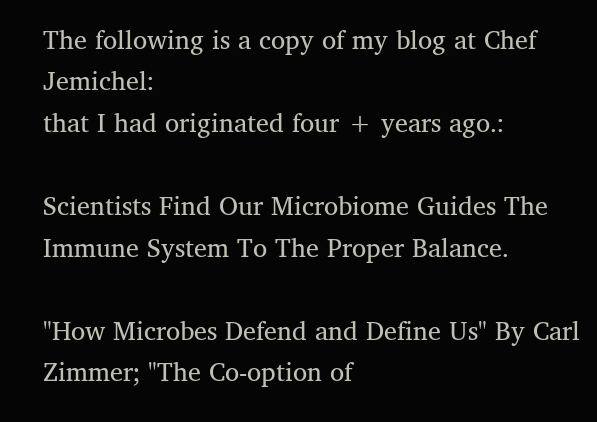The following is a copy of my blog at Chef Jemichel:
that I had originated four + years ago.:

Scientists Find Our Microbiome Guides The Immune System To The Proper Balance.

"How Microbes Defend and Define Us" By Carl Zimmer; "The Co-option of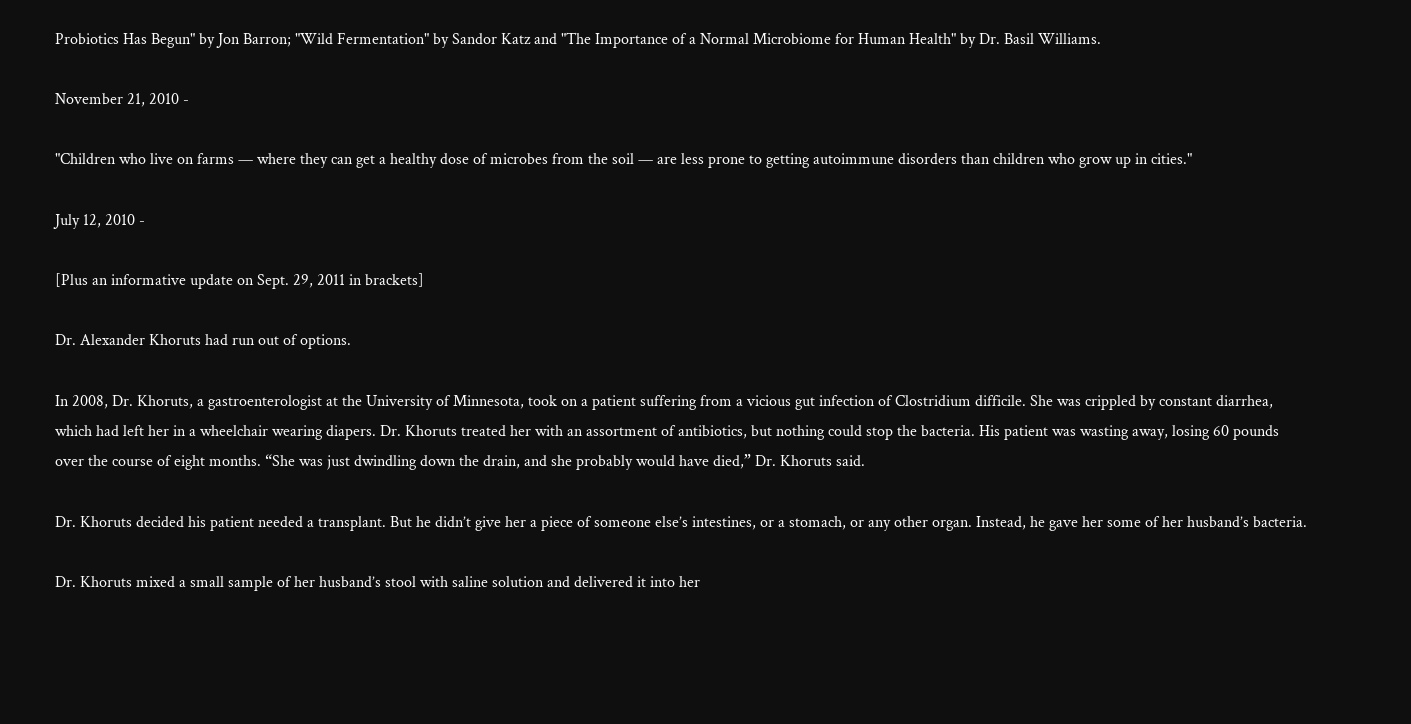Probiotics Has Begun" by Jon Barron; "Wild Fermentation" by Sandor Katz and "The Importance of a Normal Microbiome for Human Health" by Dr. Basil Williams.

November 21, 2010 -

"Children who live on farms — where they can get a healthy dose of microbes from the soil — are less prone to getting autoimmune disorders than children who grow up in cities."

July 12, 2010 -

[Plus an informative update on Sept. 29, 2011 in brackets]

Dr. Alexander Khoruts had run out of options.

In 2008, Dr. Khoruts, a gastroenterologist at the University of Minnesota, took on a patient suffering from a vicious gut infection of Clostridium difficile. She was crippled by constant diarrhea, which had left her in a wheelchair wearing diapers. Dr. Khoruts treated her with an assortment of antibiotics, but nothing could stop the bacteria. His patient was wasting away, losing 60 pounds over the course of eight months. “She was just dwindling down the drain, and she probably would have died,” Dr. Khoruts said.

Dr. Khoruts decided his patient needed a transplant. But he didn’t give her a piece of someone else’s intestines, or a stomach, or any other organ. Instead, he gave her some of her husband’s bacteria.

Dr. Khoruts mixed a small sample of her husband’s stool with saline solution and delivered it into her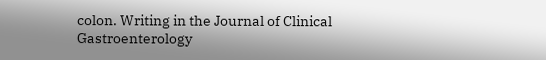colon. Writing in the Journal of Clinical Gastroenterology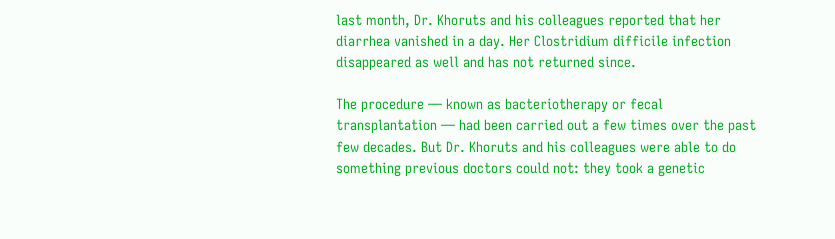last month, Dr. Khoruts and his colleagues reported that her diarrhea vanished in a day. Her Clostridium difficile infection disappeared as well and has not returned since.

The procedure — known as bacteriotherapy or fecal transplantation — had been carried out a few times over the past few decades. But Dr. Khoruts and his colleagues were able to do something previous doctors could not: they took a genetic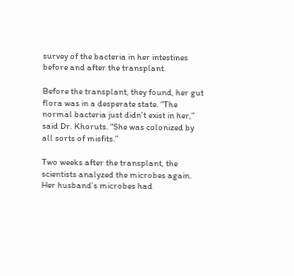survey of the bacteria in her intestines before and after the transplant.

Before the transplant, they found, her gut flora was in a desperate state. “The normal bacteria just didn’t exist in her,” said Dr. Khoruts. “She was colonized by all sorts of misfits.”

Two weeks after the transplant, the scientists analyzed the microbes again. Her husband’s microbes had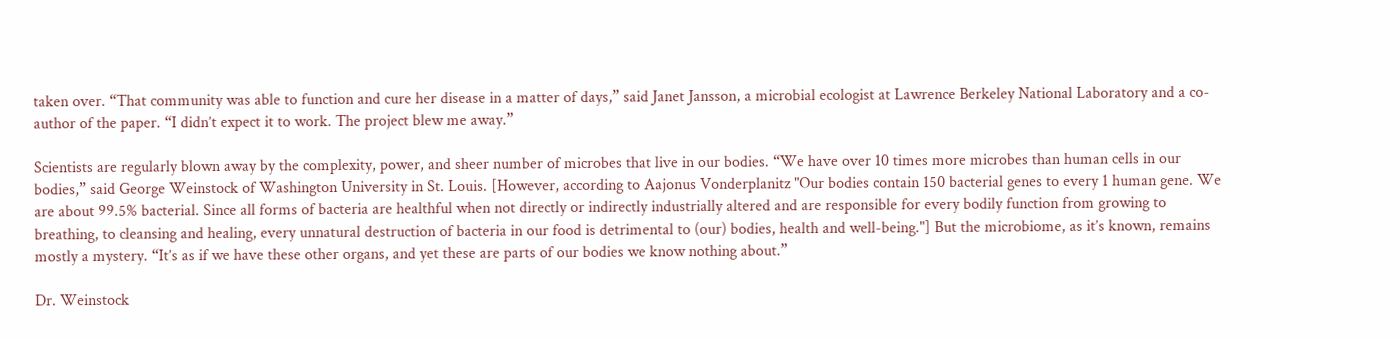taken over. “That community was able to function and cure her disease in a matter of days,” said Janet Jansson, a microbial ecologist at Lawrence Berkeley National Laboratory and a co-author of the paper. “I didn’t expect it to work. The project blew me away.”

Scientists are regularly blown away by the complexity, power, and sheer number of microbes that live in our bodies. “We have over 10 times more microbes than human cells in our bodies,” said George Weinstock of Washington University in St. Louis. [However, according to Aajonus Vonderplanitz "Our bodies contain 150 bacterial genes to every 1 human gene. We are about 99.5% bacterial. Since all forms of bacteria are healthful when not directly or indirectly industrially altered and are responsible for every bodily function from growing to breathing, to cleansing and healing, every unnatural destruction of bacteria in our food is detrimental to (our) bodies, health and well-being."] But the microbiome, as it’s known, remains mostly a mystery. “It’s as if we have these other organs, and yet these are parts of our bodies we know nothing about.”

Dr. Weinstock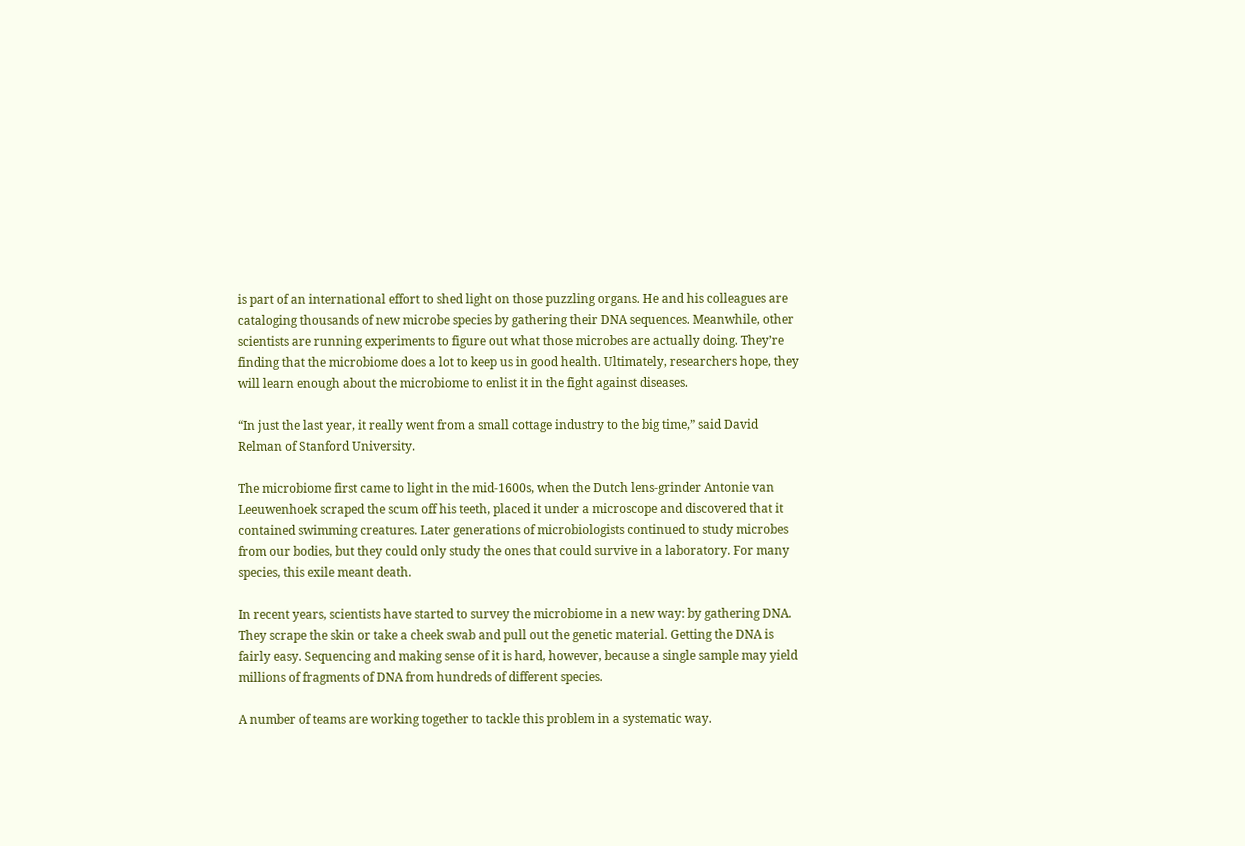is part of an international effort to shed light on those puzzling organs. He and his colleagues are cataloging thousands of new microbe species by gathering their DNA sequences. Meanwhile, other scientists are running experiments to figure out what those microbes are actually doing. They’re finding that the microbiome does a lot to keep us in good health. Ultimately, researchers hope, they will learn enough about the microbiome to enlist it in the fight against diseases.

“In just the last year, it really went from a small cottage industry to the big time,” said David Relman of Stanford University.

The microbiome first came to light in the mid-1600s, when the Dutch lens-grinder Antonie van Leeuwenhoek scraped the scum off his teeth, placed it under a microscope and discovered that it contained swimming creatures. Later generations of microbiologists continued to study microbes from our bodies, but they could only study the ones that could survive in a laboratory. For many species, this exile meant death.

In recent years, scientists have started to survey the microbiome in a new way: by gathering DNA. They scrape the skin or take a cheek swab and pull out the genetic material. Getting the DNA is fairly easy. Sequencing and making sense of it is hard, however, because a single sample may yield millions of fragments of DNA from hundreds of different species.

A number of teams are working together to tackle this problem in a systematic way.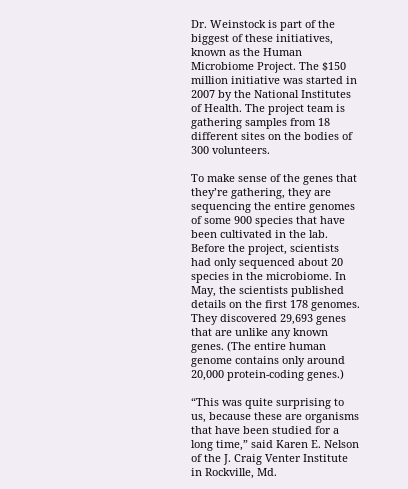Dr. Weinstock is part of the biggest of these initiatives, known as the Human Microbiome Project. The $150 million initiative was started in 2007 by the National Institutes of Health. The project team is gathering samples from 18 different sites on the bodies of 300 volunteers.

To make sense of the genes that they’re gathering, they are sequencing the entire genomes of some 900 species that have been cultivated in the lab. Before the project, scientists had only sequenced about 20 species in the microbiome. In May, the scientists published details on the first 178 genomes. They discovered 29,693 genes that are unlike any known genes. (The entire human genome contains only around 20,000 protein-coding genes.)

“This was quite surprising to us, because these are organisms that have been studied for a long time,” said Karen E. Nelson of the J. Craig Venter Institute in Rockville, Md.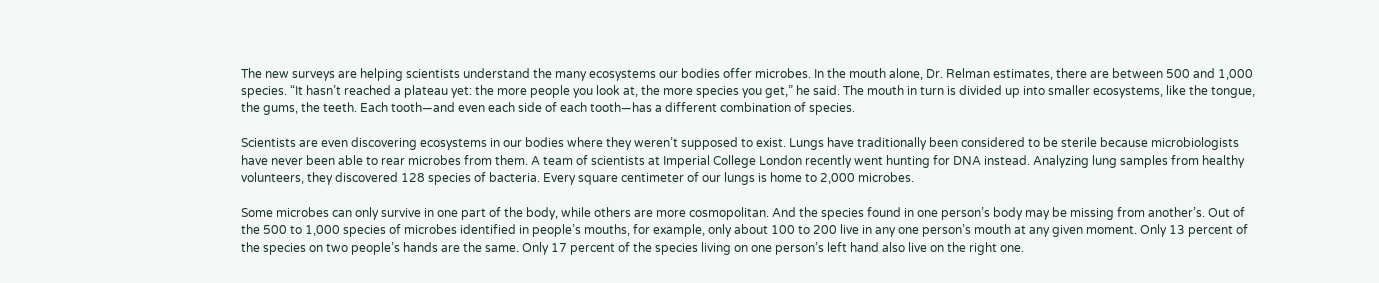The new surveys are helping scientists understand the many ecosystems our bodies offer microbes. In the mouth alone, Dr. Relman estimates, there are between 500 and 1,000 species. “It hasn’t reached a plateau yet: the more people you look at, the more species you get,” he said. The mouth in turn is divided up into smaller ecosystems, like the tongue, the gums, the teeth. Each tooth—and even each side of each tooth—has a different combination of species.

Scientists are even discovering ecosystems in our bodies where they weren’t supposed to exist. Lungs have traditionally been considered to be sterile because microbiologists have never been able to rear microbes from them. A team of scientists at Imperial College London recently went hunting for DNA instead. Analyzing lung samples from healthy volunteers, they discovered 128 species of bacteria. Every square centimeter of our lungs is home to 2,000 microbes.

Some microbes can only survive in one part of the body, while others are more cosmopolitan. And the species found in one person’s body may be missing from another’s. Out of the 500 to 1,000 species of microbes identified in people’s mouths, for example, only about 100 to 200 live in any one person’s mouth at any given moment. Only 13 percent of the species on two people’s hands are the same. Only 17 percent of the species living on one person’s left hand also live on the right one.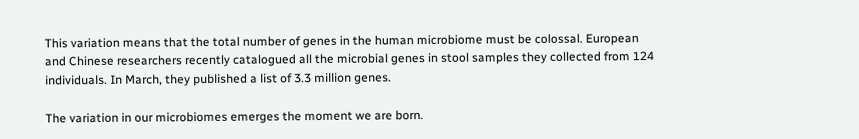This variation means that the total number of genes in the human microbiome must be colossal. European and Chinese researchers recently catalogued all the microbial genes in stool samples they collected from 124 individuals. In March, they published a list of 3.3 million genes.

The variation in our microbiomes emerges the moment we are born.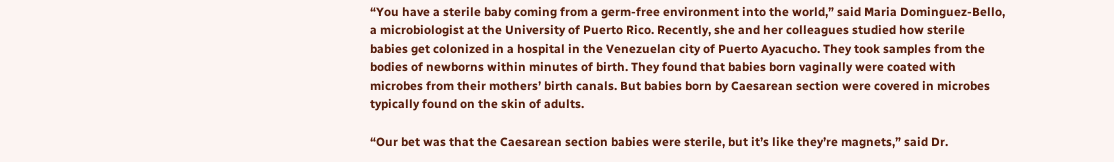“You have a sterile baby coming from a germ-free environment into the world,” said Maria Dominguez-Bello, a microbiologist at the University of Puerto Rico. Recently, she and her colleagues studied how sterile babies get colonized in a hospital in the Venezuelan city of Puerto Ayacucho. They took samples from the bodies of newborns within minutes of birth. They found that babies born vaginally were coated with microbes from their mothers’ birth canals. But babies born by Caesarean section were covered in microbes typically found on the skin of adults.

“Our bet was that the Caesarean section babies were sterile, but it’s like they’re magnets,” said Dr.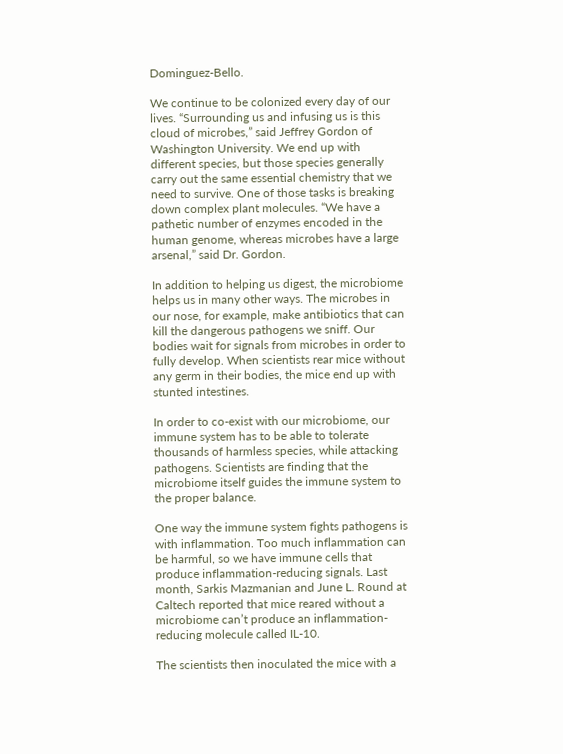Dominguez-Bello.

We continue to be colonized every day of our lives. “Surrounding us and infusing us is this cloud of microbes,” said Jeffrey Gordon of Washington University. We end up with different species, but those species generally carry out the same essential chemistry that we need to survive. One of those tasks is breaking down complex plant molecules. “We have a pathetic number of enzymes encoded in the human genome, whereas microbes have a large arsenal,” said Dr. Gordon.

In addition to helping us digest, the microbiome helps us in many other ways. The microbes in our nose, for example, make antibiotics that can kill the dangerous pathogens we sniff. Our bodies wait for signals from microbes in order to fully develop. When scientists rear mice without any germ in their bodies, the mice end up with stunted intestines.

In order to co-exist with our microbiome, our immune system has to be able to tolerate thousands of harmless species, while attacking pathogens. Scientists are finding that the microbiome itself guides the immune system to the proper balance.

One way the immune system fights pathogens is with inflammation. Too much inflammation can be harmful, so we have immune cells that produce inflammation-reducing signals. Last month, Sarkis Mazmanian and June L. Round at Caltech reported that mice reared without a microbiome can’t produce an inflammation-reducing molecule called IL-10.

The scientists then inoculated the mice with a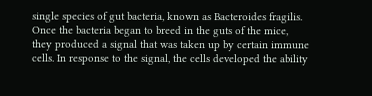single species of gut bacteria, known as Bacteroides fragilis. Once the bacteria began to breed in the guts of the mice, they produced a signal that was taken up by certain immune cells. In response to the signal, the cells developed the ability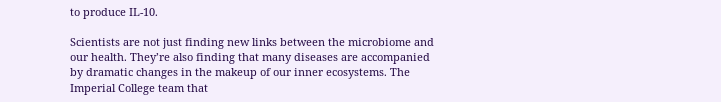to produce IL-10.

Scientists are not just finding new links between the microbiome and our health. They’re also finding that many diseases are accompanied by dramatic changes in the makeup of our inner ecosystems. The Imperial College team that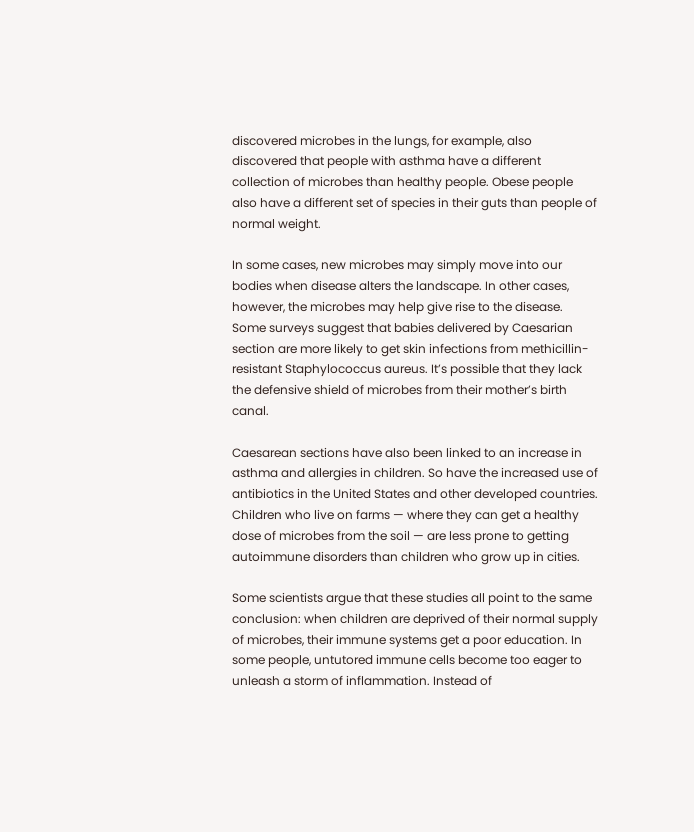discovered microbes in the lungs, for example, also discovered that people with asthma have a different collection of microbes than healthy people. Obese people also have a different set of species in their guts than people of normal weight.

In some cases, new microbes may simply move into our bodies when disease alters the landscape. In other cases, however, the microbes may help give rise to the disease. Some surveys suggest that babies delivered by Caesarian section are more likely to get skin infections from methicillin-resistant Staphylococcus aureus. It’s possible that they lack the defensive shield of microbes from their mother’s birth canal.

Caesarean sections have also been linked to an increase in asthma and allergies in children. So have the increased use of antibiotics in the United States and other developed countries. Children who live on farms — where they can get a healthy dose of microbes from the soil — are less prone to getting autoimmune disorders than children who grow up in cities.

Some scientists argue that these studies all point to the same conclusion: when children are deprived of their normal supply of microbes, their immune systems get a poor education. In some people, untutored immune cells become too eager to unleash a storm of inflammation. Instead of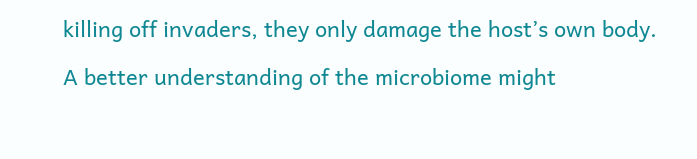killing off invaders, they only damage the host’s own body.

A better understanding of the microbiome might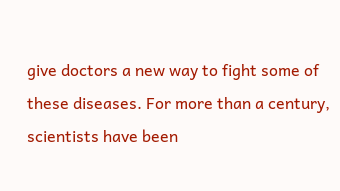give doctors a new way to fight some of these diseases. For more than a century, scientists have been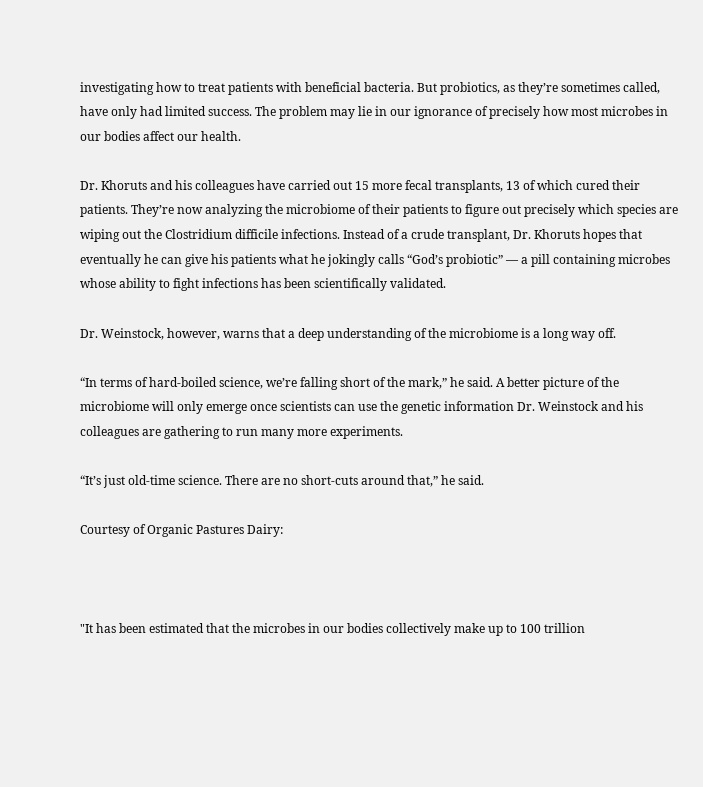investigating how to treat patients with beneficial bacteria. But probiotics, as they’re sometimes called, have only had limited success. The problem may lie in our ignorance of precisely how most microbes in our bodies affect our health.

Dr. Khoruts and his colleagues have carried out 15 more fecal transplants, 13 of which cured their patients. They’re now analyzing the microbiome of their patients to figure out precisely which species are wiping out the Clostridium difficile infections. Instead of a crude transplant, Dr. Khoruts hopes that eventually he can give his patients what he jokingly calls “God’s probiotic” — a pill containing microbes whose ability to fight infections has been scientifically validated.

Dr. Weinstock, however, warns that a deep understanding of the microbiome is a long way off.

“In terms of hard-boiled science, we’re falling short of the mark,” he said. A better picture of the microbiome will only emerge once scientists can use the genetic information Dr. Weinstock and his colleagues are gathering to run many more experiments.

“It’s just old-time science. There are no short-cuts around that,” he said.

Courtesy of Organic Pastures Dairy:



"It has been estimated that the microbes in our bodies collectively make up to 100 trillion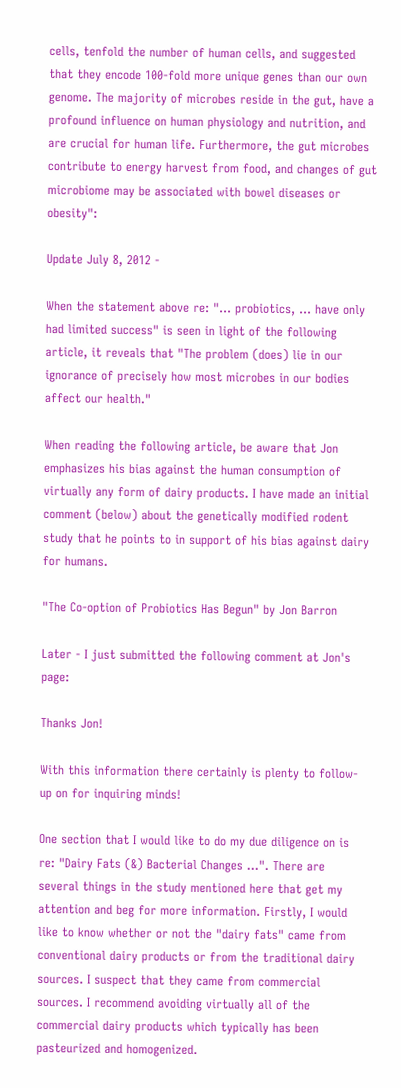cells, tenfold the number of human cells, and suggested that they encode 100-fold more unique genes than our own genome. The majority of microbes reside in the gut, have a profound influence on human physiology and nutrition, and are crucial for human life. Furthermore, the gut microbes contribute to energy harvest from food, and changes of gut microbiome may be associated with bowel diseases or obesity":

Update July 8, 2012 -

When the statement above re: "... probiotics, ... have only had limited success" is seen in light of the following article, it reveals that "The problem (does) lie in our ignorance of precisely how most microbes in our bodies affect our health."

When reading the following article, be aware that Jon emphasizes his bias against the human consumption of virtually any form of dairy products. I have made an initial comment (below) about the genetically modified rodent study that he points to in support of his bias against dairy for humans.

"The Co-option of Probiotics Has Begun" by Jon Barron

Later - I just submitted the following comment at Jon's page:

Thanks Jon!

With this information there certainly is plenty to follow-up on for inquiring minds!

One section that I would like to do my due diligence on is re: "Dairy Fats (&) Bacterial Changes ...". There are several things in the study mentioned here that get my attention and beg for more information. Firstly, I would like to know whether or not the "dairy fats" came from conventional dairy products or from the traditional dairy sources. I suspect that they came from commercial sources. I recommend avoiding virtually all of the commercial dairy products which typically has been pasteurized and homogenized.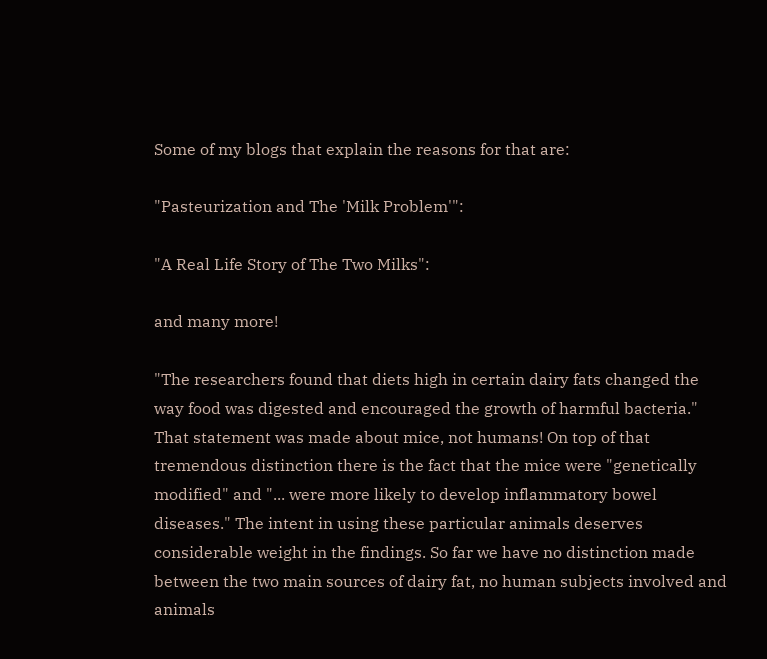Some of my blogs that explain the reasons for that are:

"Pasteurization and The 'Milk Problem'":

"A Real Life Story of The Two Milks":

and many more!

"The researchers found that diets high in certain dairy fats changed the way food was digested and encouraged the growth of harmful bacteria." That statement was made about mice, not humans! On top of that tremendous distinction there is the fact that the mice were "genetically modified" and "... were more likely to develop inflammatory bowel diseases." The intent in using these particular animals deserves considerable weight in the findings. So far we have no distinction made between the two main sources of dairy fat, no human subjects involved and animals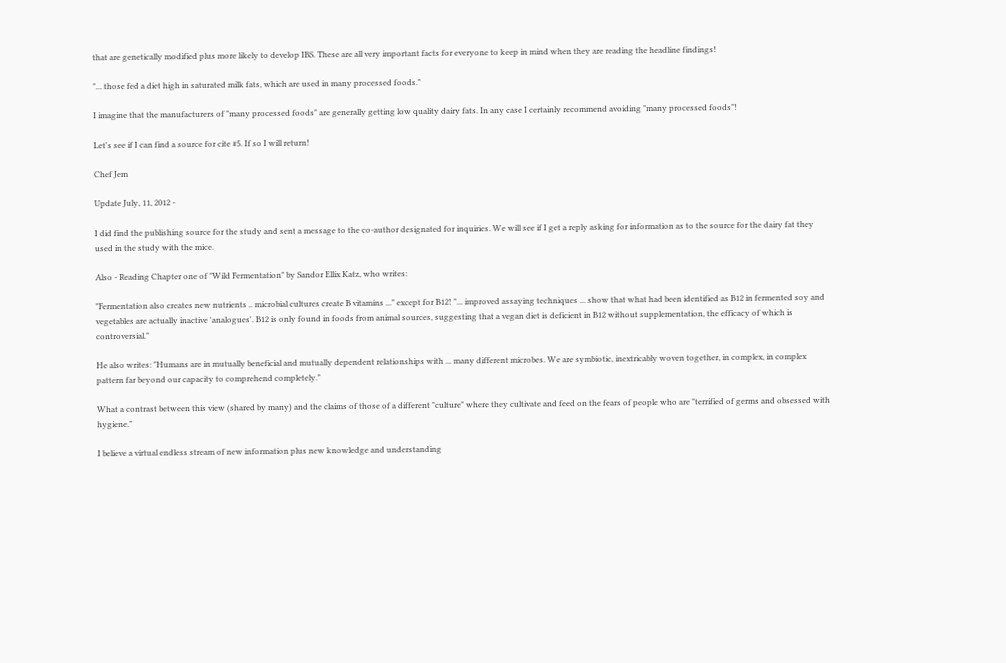that are genetically modified plus more likely to develop IBS. These are all very important facts for everyone to keep in mind when they are reading the headline findings!

"... those fed a diet high in saturated milk fats, which are used in many processed foods."

I imagine that the manufacturers of "many processed foods" are generally getting low quality dairy fats. In any case I certainly recommend avoiding "many processed foods"!

Let's see if I can find a source for cite #5. If so I will return!

Chef Jem

Update July, 11, 2012 -

I did find the publishing source for the study and sent a message to the co-author designated for inquiries. We will see if I get a reply asking for information as to the source for the dairy fat they used in the study with the mice.

Also - Reading Chapter one of "Wild Fermentation" by Sandor Ellix Katz, who writes:

"Fermentation also creates new nutrients .. microbial cultures create B vitamins ..." except for B12! "... improved assaying techniques ... show that what had been identified as B12 in fermented soy and vegetables are actually inactive 'analogues'. B12 is only found in foods from animal sources, suggesting that a vegan diet is deficient in B12 without supplementation, the efficacy of which is controversial."

He also writes: "Humans are in mutually beneficial and mutually dependent relationships with ... many different microbes. We are symbiotic, inextricably woven together, in complex, in complex pattern far beyond our capacity to comprehend completely."

What a contrast between this view (shared by many) and the claims of those of a different "culture" where they cultivate and feed on the fears of people who are "terrified of germs and obsessed with hygiene."

I believe a virtual endless stream of new information plus new knowledge and understanding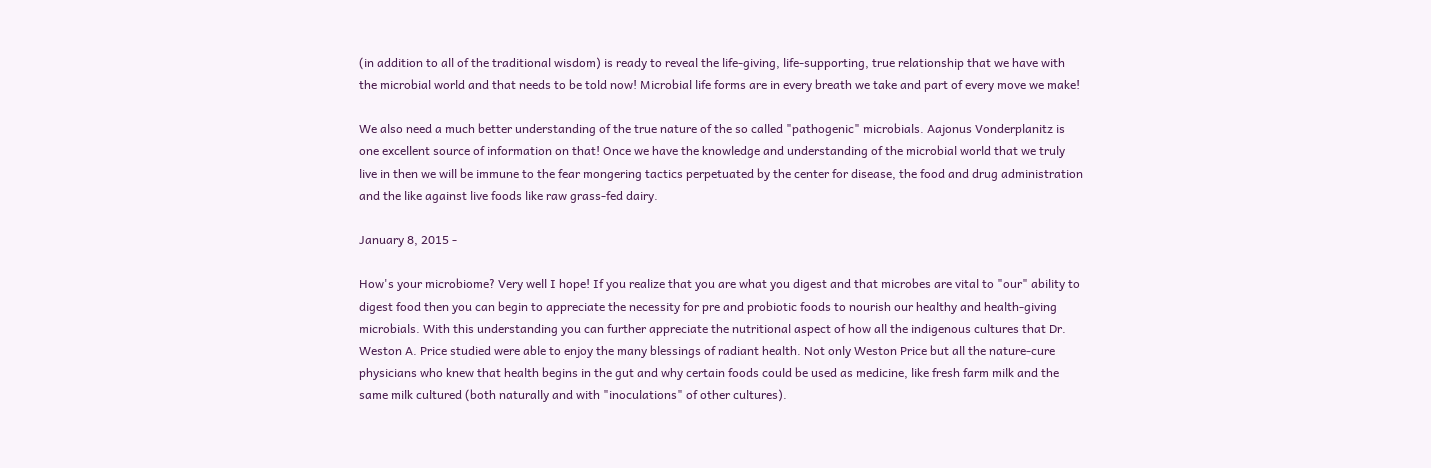(in addition to all of the traditional wisdom) is ready to reveal the life-giving, life-supporting, true relationship that we have with the microbial world and that needs to be told now! Microbial life forms are in every breath we take and part of every move we make!

We also need a much better understanding of the true nature of the so called "pathogenic" microbials. Aajonus Vonderplanitz is one excellent source of information on that! Once we have the knowledge and understanding of the microbial world that we truly live in then we will be immune to the fear mongering tactics perpetuated by the center for disease, the food and drug administration and the like against live foods like raw grass-fed dairy.

January 8, 2015 -

How's your microbiome? Very well I hope! If you realize that you are what you digest and that microbes are vital to "our" ability to digest food then you can begin to appreciate the necessity for pre and probiotic foods to nourish our healthy and health-giving microbials. With this understanding you can further appreciate the nutritional aspect of how all the indigenous cultures that Dr. Weston A. Price studied were able to enjoy the many blessings of radiant health. Not only Weston Price but all the nature-cure physicians who knew that health begins in the gut and why certain foods could be used as medicine, like fresh farm milk and the same milk cultured (both naturally and with "inoculations" of other cultures).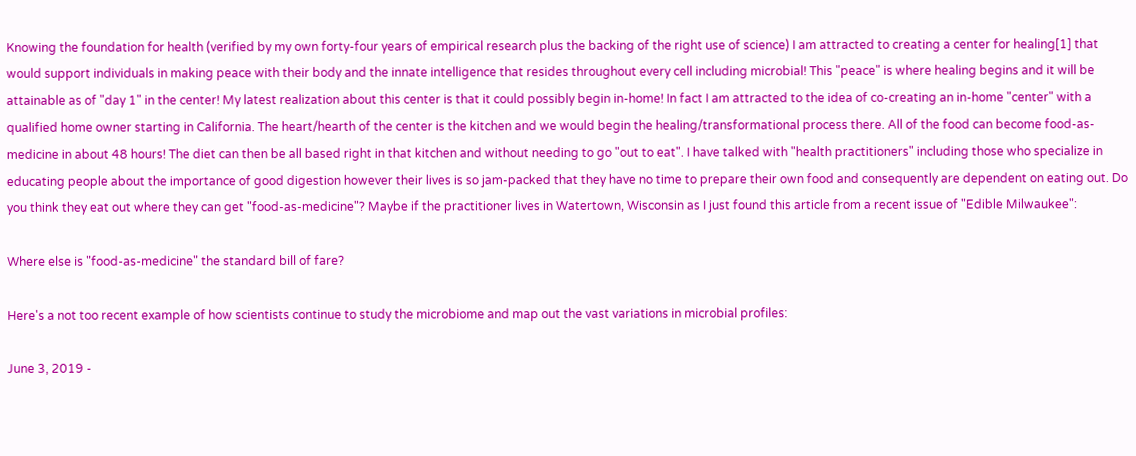Knowing the foundation for health (verified by my own forty-four years of empirical research plus the backing of the right use of science) I am attracted to creating a center for healing[1] that would support individuals in making peace with their body and the innate intelligence that resides throughout every cell including microbial! This "peace" is where healing begins and it will be attainable as of "day 1" in the center! My latest realization about this center is that it could possibly begin in-home! In fact I am attracted to the idea of co-creating an in-home "center" with a qualified home owner starting in California. The heart/hearth of the center is the kitchen and we would begin the healing/transformational process there. All of the food can become food-as-medicine in about 48 hours! The diet can then be all based right in that kitchen and without needing to go "out to eat". I have talked with "health practitioners" including those who specialize in educating people about the importance of good digestion however their lives is so jam-packed that they have no time to prepare their own food and consequently are dependent on eating out. Do you think they eat out where they can get "food-as-medicine"? Maybe if the practitioner lives in Watertown, Wisconsin as I just found this article from a recent issue of "Edible Milwaukee":

Where else is "food-as-medicine" the standard bill of fare?

Here's a not too recent example of how scientists continue to study the microbiome and map out the vast variations in microbial profiles:

June 3, 2019 -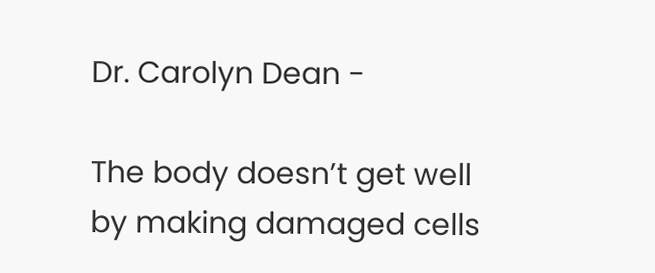Dr. Carolyn Dean -

The body doesn’t get well by making damaged cells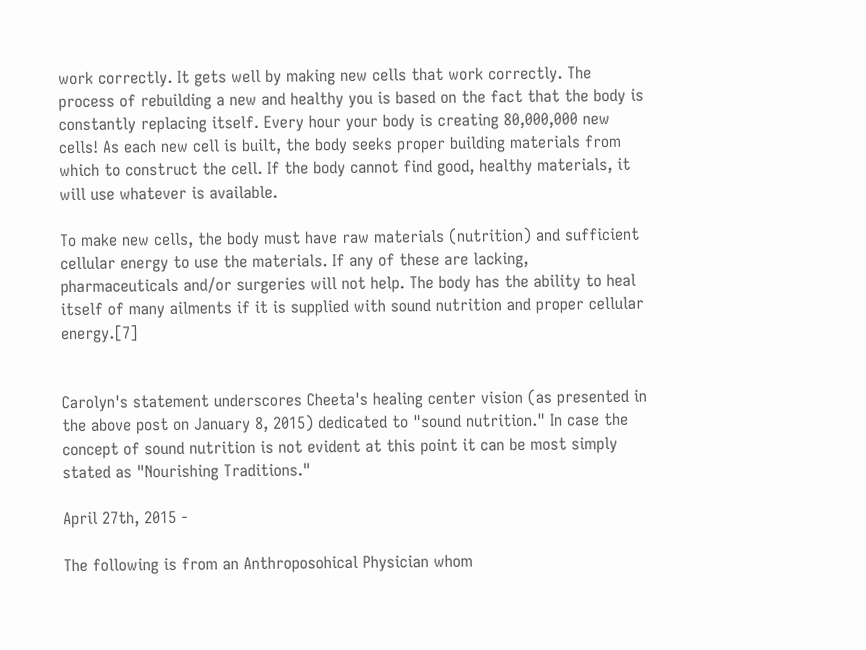work correctly. It gets well by making new cells that work correctly. The process of rebuilding a new and healthy you is based on the fact that the body is constantly replacing itself. Every hour your body is creating 80,000,000 new cells! As each new cell is built, the body seeks proper building materials from which to construct the cell. If the body cannot find good, healthy materials, it will use whatever is available.

To make new cells, the body must have raw materials (nutrition) and sufficient cellular energy to use the materials. If any of these are lacking, pharmaceuticals and/or surgeries will not help. The body has the ability to heal itself of many ailments if it is supplied with sound nutrition and proper cellular energy.[7]


Carolyn's statement underscores Cheeta's healing center vision (as presented in the above post on January 8, 2015) dedicated to "sound nutrition." In case the concept of sound nutrition is not evident at this point it can be most simply stated as "Nourishing Traditions."

April 27th, 2015 -

The following is from an Anthroposohical Physician whom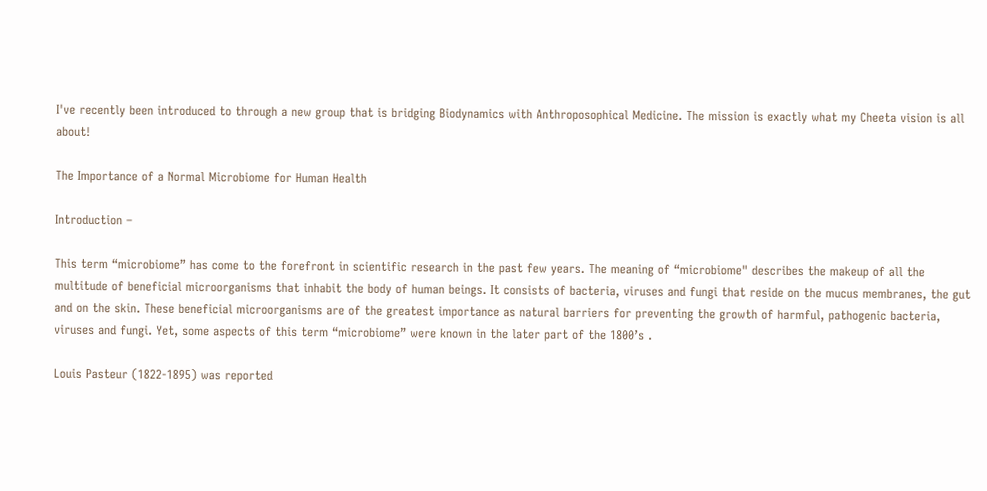I've recently been introduced to through a new group that is bridging Biodynamics with Anthroposophical Medicine. The mission is exactly what my Cheeta vision is all about!

The Importance of a Normal Microbiome for Human Health

Introduction –

This term “microbiome” has come to the forefront in scientific research in the past few years. The meaning of “microbiome" describes the makeup of all the multitude of beneficial microorganisms that inhabit the body of human beings. It consists of bacteria, viruses and fungi that reside on the mucus membranes, the gut and on the skin. These beneficial microorganisms are of the greatest importance as natural barriers for preventing the growth of harmful, pathogenic bacteria, viruses and fungi. Yet, some aspects of this term “microbiome” were known in the later part of the 1800’s .

Louis Pasteur (1822-1895) was reported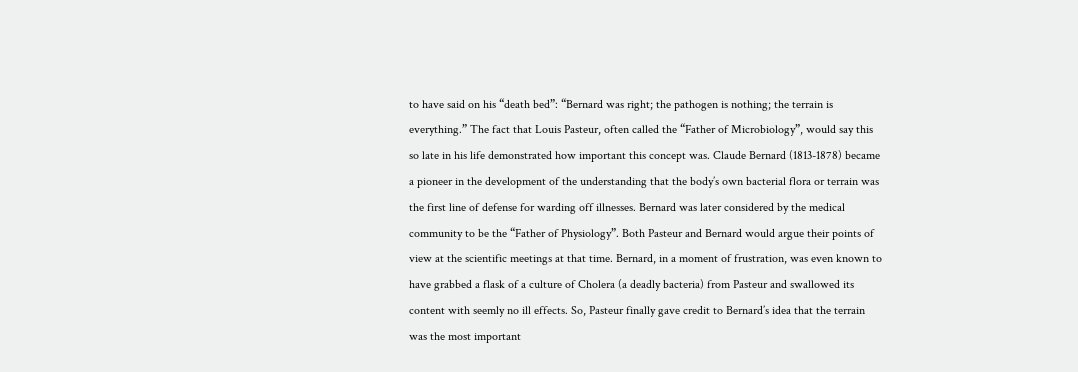to have said on his “death bed”: “Bernard was right; the pathogen is nothing; the terrain is everything.” The fact that Louis Pasteur, often called the “Father of Microbiology”, would say this so late in his life demonstrated how important this concept was. Claude Bernard (1813-1878) became a pioneer in the development of the understanding that the body’s own bacterial flora or terrain was the first line of defense for warding off illnesses. Bernard was later considered by the medical community to be the “Father of Physiology”. Both Pasteur and Bernard would argue their points of view at the scientific meetings at that time. Bernard, in a moment of frustration, was even known to have grabbed a flask of a culture of Cholera (a deadly bacteria) from Pasteur and swallowed its content with seemly no ill effects. So, Pasteur finally gave credit to Bernard’s idea that the terrain was the most important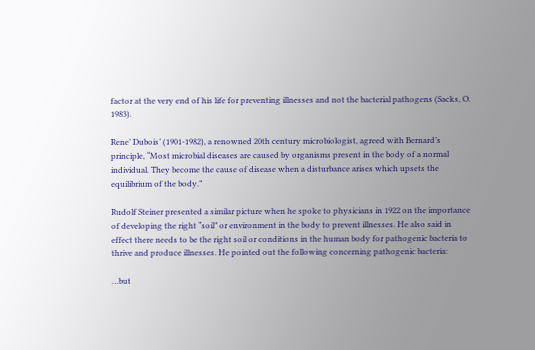factor at the very end of his life for preventing illnesses and not the bacterial pathogens (Sacks, O. 1983).

Rene’ Dubois’ (1901-1982), a renowned 20th century microbiologist, agreed with Bernard’s principle, “Most microbial diseases are caused by organisms present in the body of a normal individual. They become the cause of disease when a disturbance arises which upsets the equilibrium of the body.”

Rudolf Steiner presented a similar picture when he spoke to physicians in 1922 on the importance of developing the right “soil” or environment in the body to prevent illnesses. He also said in effect there needs to be the right soil or conditions in the human body for pathogenic bacteria to thrive and produce illnesses. He pointed out the following concerning pathogenic bacteria:

…but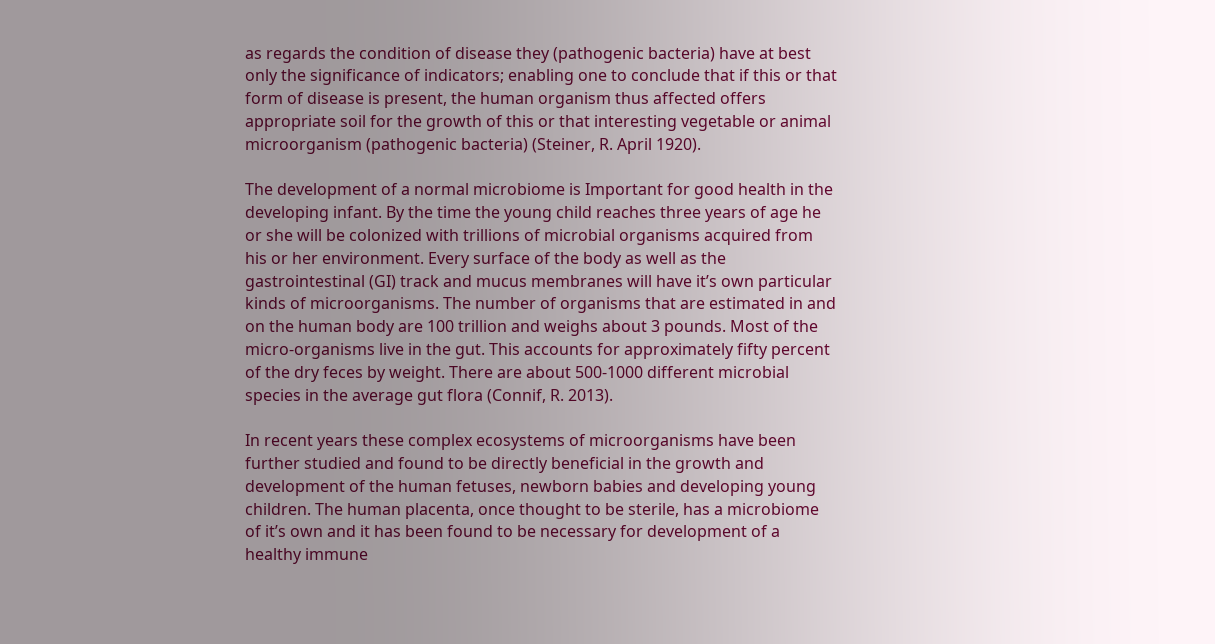as regards the condition of disease they (pathogenic bacteria) have at best only the significance of indicators; enabling one to conclude that if this or that form of disease is present, the human organism thus affected offers appropriate soil for the growth of this or that interesting vegetable or animal microorganism (pathogenic bacteria) (Steiner, R. April 1920).

The development of a normal microbiome is Important for good health in the developing infant. By the time the young child reaches three years of age he or she will be colonized with trillions of microbial organisms acquired from his or her environment. Every surface of the body as well as the gastrointestinal (GI) track and mucus membranes will have it’s own particular kinds of microorganisms. The number of organisms that are estimated in and on the human body are 100 trillion and weighs about 3 pounds. Most of the micro-organisms live in the gut. This accounts for approximately fifty percent of the dry feces by weight. There are about 500-1000 different microbial species in the average gut flora (Connif, R. 2013).

In recent years these complex ecosystems of microorganisms have been further studied and found to be directly beneficial in the growth and development of the human fetuses, newborn babies and developing young children. The human placenta, once thought to be sterile, has a microbiome of it’s own and it has been found to be necessary for development of a healthy immune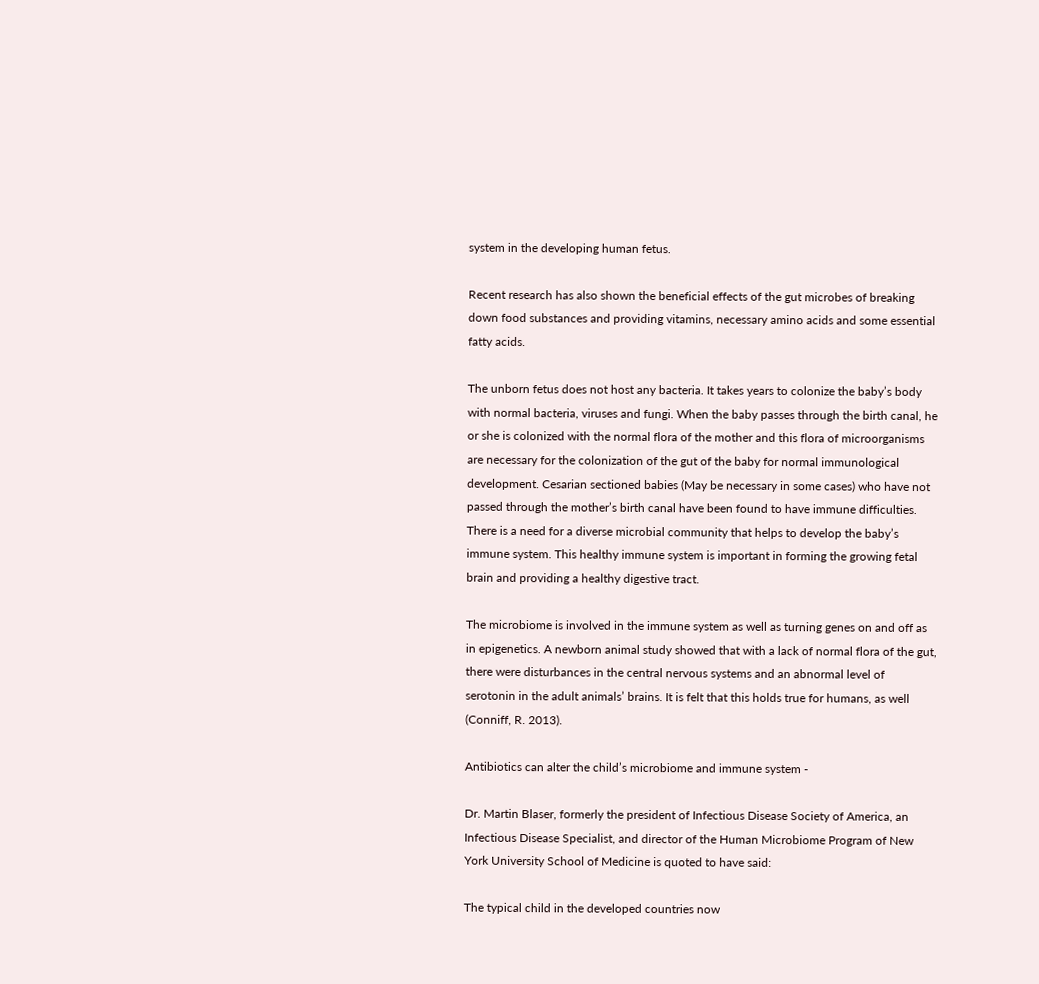system in the developing human fetus.

Recent research has also shown the beneficial effects of the gut microbes of breaking down food substances and providing vitamins, necessary amino acids and some essential fatty acids.

The unborn fetus does not host any bacteria. It takes years to colonize the baby’s body with normal bacteria, viruses and fungi. When the baby passes through the birth canal, he or she is colonized with the normal flora of the mother and this flora of microorganisms are necessary for the colonization of the gut of the baby for normal immunological development. Cesarian sectioned babies (May be necessary in some cases) who have not passed through the mother’s birth canal have been found to have immune difficulties. There is a need for a diverse microbial community that helps to develop the baby’s immune system. This healthy immune system is important in forming the growing fetal brain and providing a healthy digestive tract.

The microbiome is involved in the immune system as well as turning genes on and off as in epigenetics. A newborn animal study showed that with a lack of normal flora of the gut, there were disturbances in the central nervous systems and an abnormal level of serotonin in the adult animals’ brains. It is felt that this holds true for humans, as well (Conniff, R. 2013).

Antibiotics can alter the child’s microbiome and immune system -

Dr. Martin Blaser, formerly the president of Infectious Disease Society of America, an Infectious Disease Specialist, and director of the Human Microbiome Program of New York University School of Medicine is quoted to have said:

The typical child in the developed countries now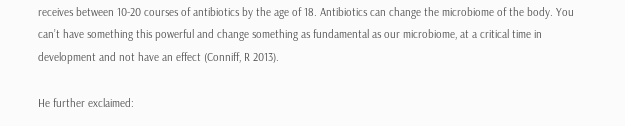receives between 10-20 courses of antibiotics by the age of 18. Antibiotics can change the microbiome of the body. You can’t have something this powerful and change something as fundamental as our microbiome, at a critical time in development and not have an effect (Conniff, R 2013).

He further exclaimed: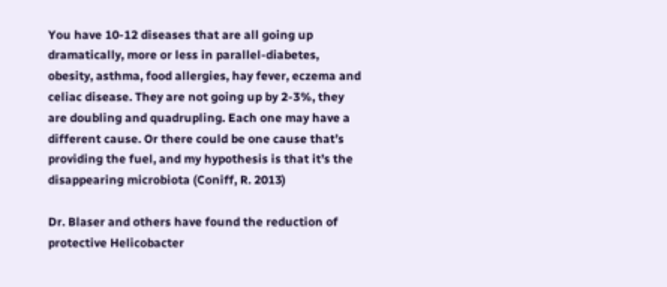You have 10-12 diseases that are all going up dramatically, more or less in parallel-diabetes, obesity, asthma, food allergies, hay fever, eczema and celiac disease. They are not going up by 2-3%, they are doubling and quadrupling. Each one may have a different cause. Or there could be one cause that’s providing the fuel, and my hypothesis is that it’s the disappearing microbiota (Coniff, R. 2013)

Dr. Blaser and others have found the reduction of protective Helicobacter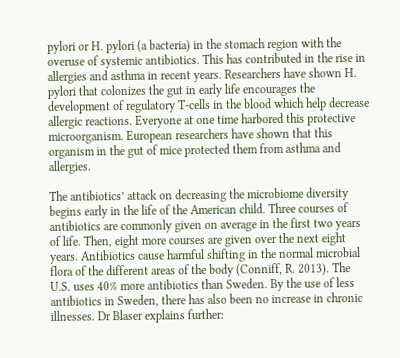pylori or H. pylori (a bacteria) in the stomach region with the overuse of systemic antibiotics. This has contributed in the rise in allergies and asthma in recent years. Researchers have shown H. pylori that colonizes the gut in early life encourages the development of regulatory T-cells in the blood which help decrease allergic reactions. Everyone at one time harbored this protective microorganism. European researchers have shown that this organism in the gut of mice protected them from asthma and allergies.

The antibiotics’ attack on decreasing the microbiome diversity begins early in the life of the American child. Three courses of antibiotics are commonly given on average in the first two years of life. Then, eight more courses are given over the next eight years. Antibiotics cause harmful shifting in the normal microbial flora of the different areas of the body (Conniff, R. 2013). The U.S. uses 40% more antibiotics than Sweden. By the use of less antibiotics in Sweden, there has also been no increase in chronic illnesses. Dr Blaser explains further: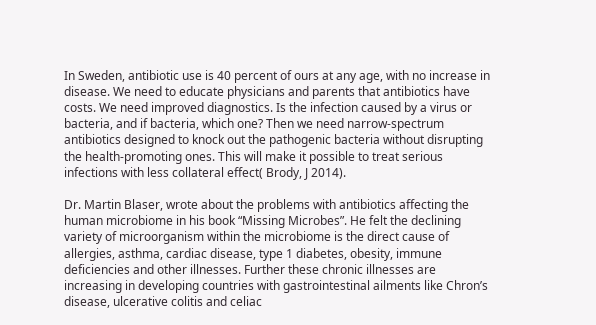In Sweden, antibiotic use is 40 percent of ours at any age, with no increase in disease. We need to educate physicians and parents that antibiotics have costs. We need improved diagnostics. Is the infection caused by a virus or bacteria, and if bacteria, which one? Then we need narrow-spectrum antibiotics designed to knock out the pathogenic bacteria without disrupting the health-promoting ones. This will make it possible to treat serious infections with less collateral effect( Brody, J 2014).

Dr. Martin Blaser, wrote about the problems with antibiotics affecting the human microbiome in his book “Missing Microbes”. He felt the declining variety of microorganism within the microbiome is the direct cause of allergies, asthma, cardiac disease, type 1 diabetes, obesity, immune deficiencies and other illnesses. Further these chronic illnesses are increasing in developing countries with gastrointestinal ailments like Chron’s disease, ulcerative colitis and celiac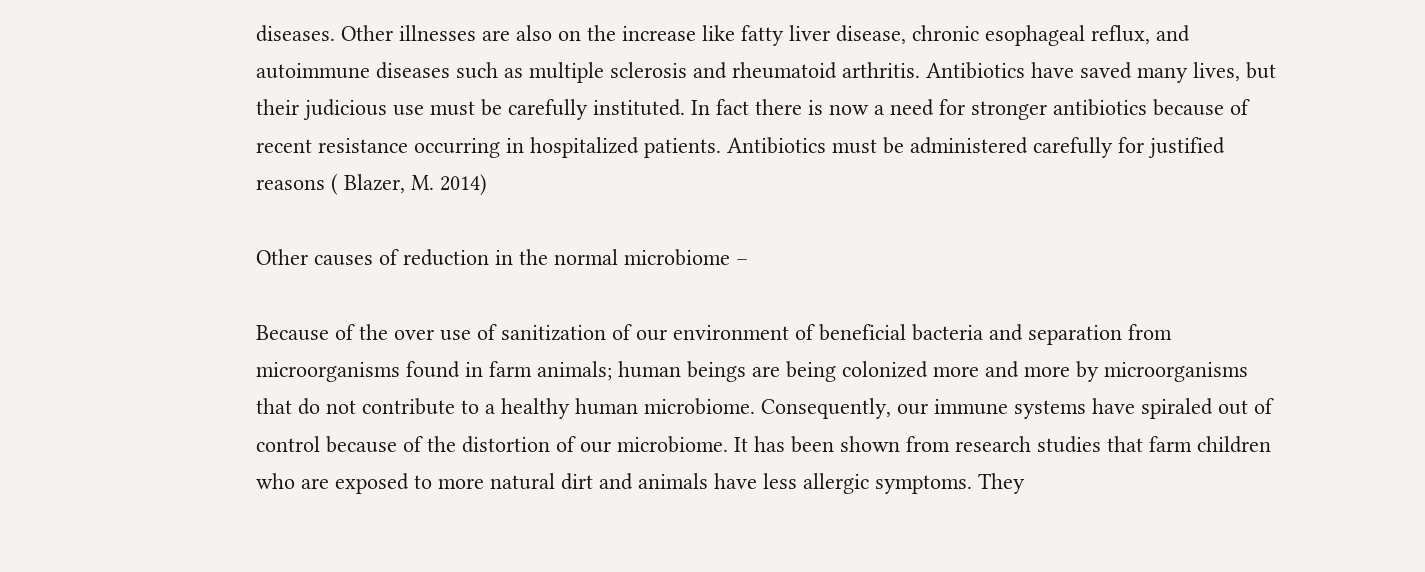diseases. Other illnesses are also on the increase like fatty liver disease, chronic esophageal reflux, and autoimmune diseases such as multiple sclerosis and rheumatoid arthritis. Antibiotics have saved many lives, but their judicious use must be carefully instituted. In fact there is now a need for stronger antibiotics because of recent resistance occurring in hospitalized patients. Antibiotics must be administered carefully for justified reasons ( Blazer, M. 2014)

Other causes of reduction in the normal microbiome –

Because of the over use of sanitization of our environment of beneficial bacteria and separation from microorganisms found in farm animals; human beings are being colonized more and more by microorganisms that do not contribute to a healthy human microbiome. Consequently, our immune systems have spiraled out of control because of the distortion of our microbiome. It has been shown from research studies that farm children who are exposed to more natural dirt and animals have less allergic symptoms. They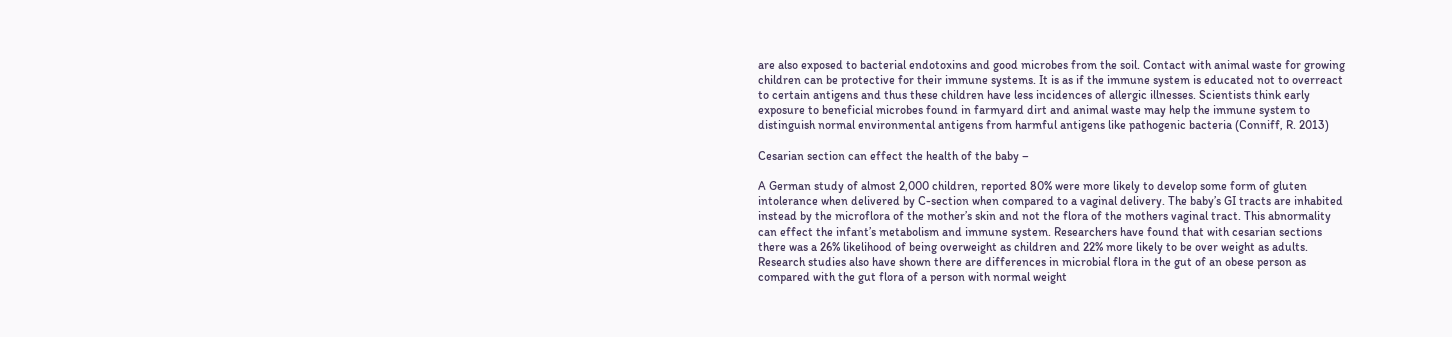are also exposed to bacterial endotoxins and good microbes from the soil. Contact with animal waste for growing children can be protective for their immune systems. It is as if the immune system is educated not to overreact to certain antigens and thus these children have less incidences of allergic illnesses. Scientists think early exposure to beneficial microbes found in farmyard dirt and animal waste may help the immune system to distinguish normal environmental antigens from harmful antigens like pathogenic bacteria (Conniff, R. 2013)

Cesarian section can effect the health of the baby –

A German study of almost 2,000 children, reported 80% were more likely to develop some form of gluten intolerance when delivered by C-section when compared to a vaginal delivery. The baby’s GI tracts are inhabited instead by the microflora of the mother’s skin and not the flora of the mothers vaginal tract. This abnormality can effect the infant’s metabolism and immune system. Researchers have found that with cesarian sections there was a 26% likelihood of being overweight as children and 22% more likely to be over weight as adults. Research studies also have shown there are differences in microbial flora in the gut of an obese person as compared with the gut flora of a person with normal weight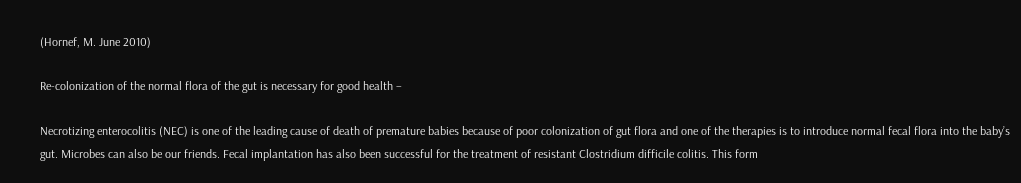(Hornef, M. June 2010)

Re-colonization of the normal flora of the gut is necessary for good health –

Necrotizing enterocolitis (NEC) is one of the leading cause of death of premature babies because of poor colonization of gut flora and one of the therapies is to introduce normal fecal flora into the baby’s gut. Microbes can also be our friends. Fecal implantation has also been successful for the treatment of resistant Clostridium difficile colitis. This form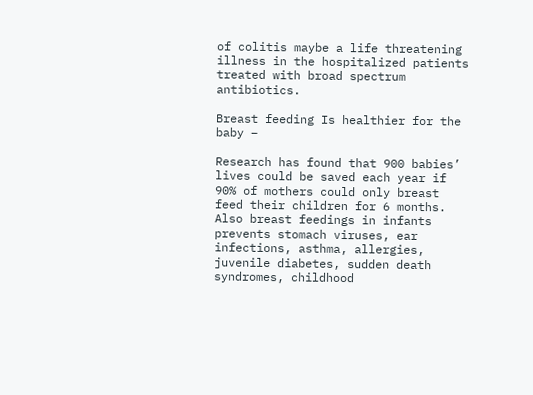of colitis maybe a life threatening illness in the hospitalized patients treated with broad spectrum antibiotics.

Breast feeding Is healthier for the baby –

Research has found that 900 babies’ lives could be saved each year if 90% of mothers could only breast feed their children for 6 months. Also breast feedings in infants prevents stomach viruses, ear infections, asthma, allergies, juvenile diabetes, sudden death syndromes, childhood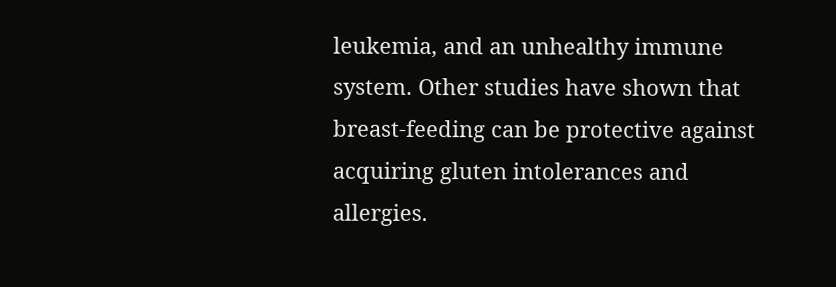leukemia, and an unhealthy immune system. Other studies have shown that breast-feeding can be protective against acquiring gluten intolerances and allergies.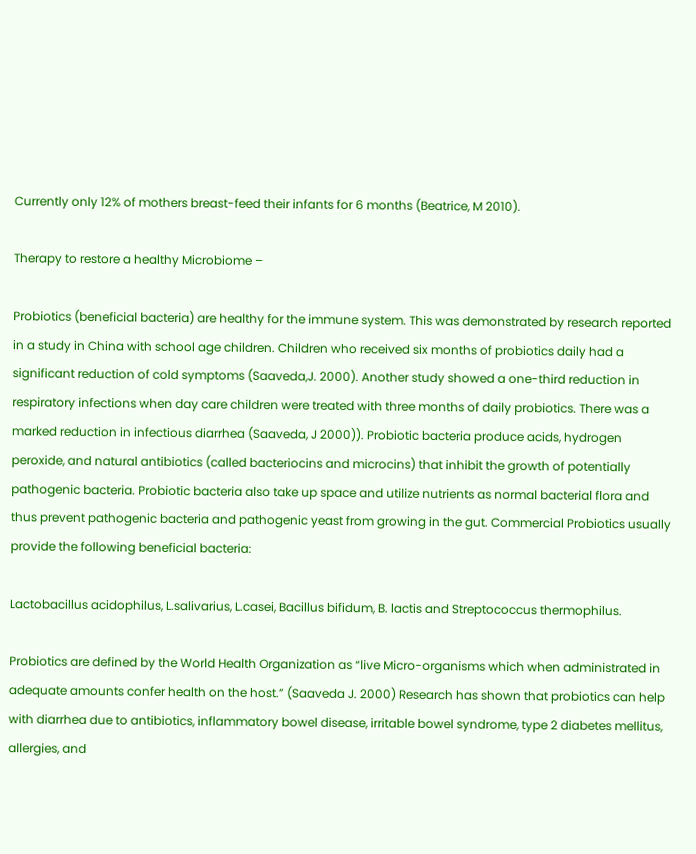Currently only 12% of mothers breast-feed their infants for 6 months (Beatrice, M 2010).

Therapy to restore a healthy Microbiome –

Probiotics (beneficial bacteria) are healthy for the immune system. This was demonstrated by research reported in a study in China with school age children. Children who received six months of probiotics daily had a significant reduction of cold symptoms (Saaveda,J. 2000). Another study showed a one-third reduction in respiratory infections when day care children were treated with three months of daily probiotics. There was a marked reduction in infectious diarrhea (Saaveda, J 2000)). Probiotic bacteria produce acids, hydrogen peroxide, and natural antibiotics (called bacteriocins and microcins) that inhibit the growth of potentially pathogenic bacteria. Probiotic bacteria also take up space and utilize nutrients as normal bacterial flora and thus prevent pathogenic bacteria and pathogenic yeast from growing in the gut. Commercial Probiotics usually provide the following beneficial bacteria:

Lactobacillus acidophilus, L.salivarius, L.casei, Bacillus bifidum, B. lactis and Streptococcus thermophilus.

Probiotics are defined by the World Health Organization as “live Micro-organisms which when administrated in adequate amounts confer health on the host.” (Saaveda J. 2000) Research has shown that probiotics can help with diarrhea due to antibiotics, inflammatory bowel disease, irritable bowel syndrome, type 2 diabetes mellitus, allergies, and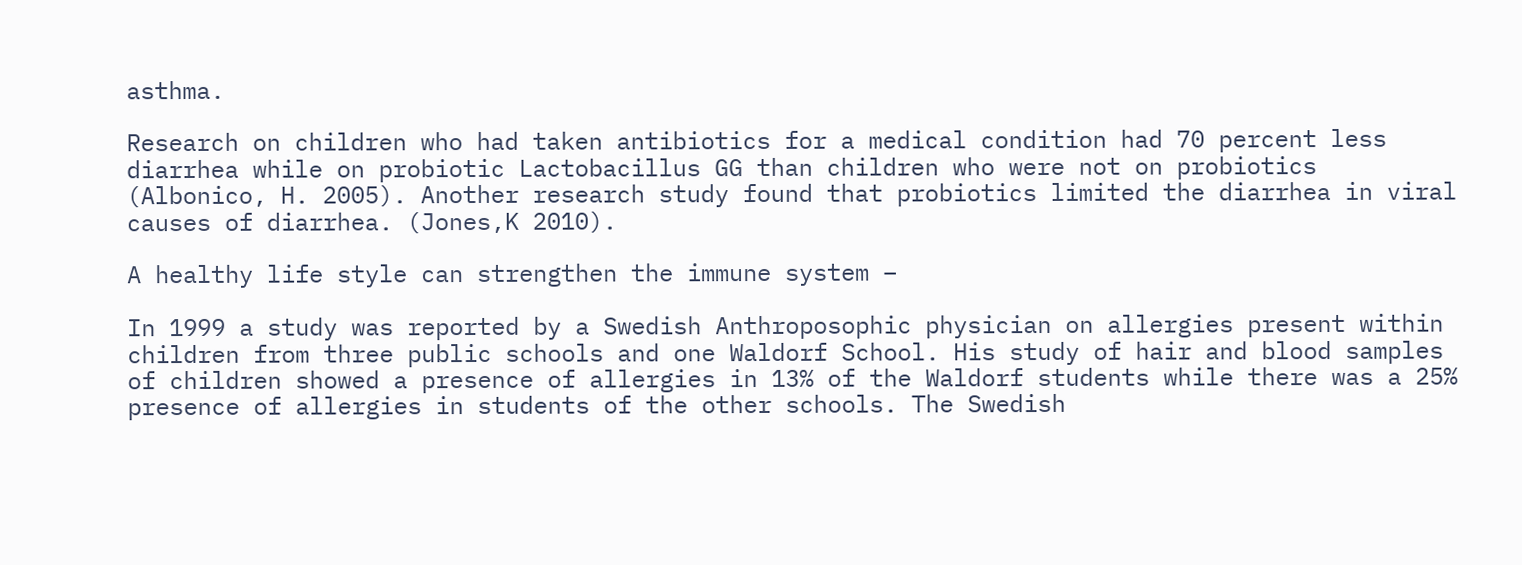asthma.

Research on children who had taken antibiotics for a medical condition had 70 percent less diarrhea while on probiotic Lactobacillus GG than children who were not on probiotics (Albonico, H. 2005). Another research study found that probiotics limited the diarrhea in viral causes of diarrhea. (Jones,K 2010).

A healthy life style can strengthen the immune system –

In 1999 a study was reported by a Swedish Anthroposophic physician on allergies present within children from three public schools and one Waldorf School. His study of hair and blood samples of children showed a presence of allergies in 13% of the Waldorf students while there was a 25% presence of allergies in students of the other schools. The Swedish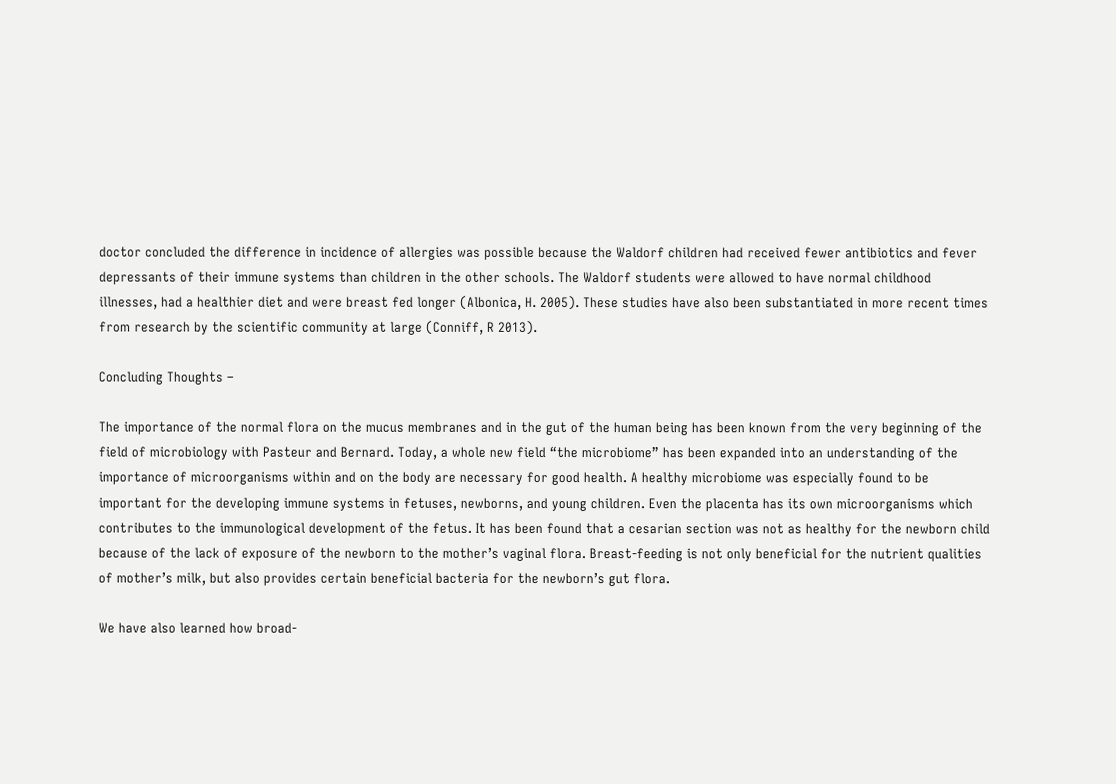doctor concluded the difference in incidence of allergies was possible because the Waldorf children had received fewer antibiotics and fever depressants of their immune systems than children in the other schools. The Waldorf students were allowed to have normal childhood illnesses, had a healthier diet and were breast fed longer (Albonica, H. 2005). These studies have also been substantiated in more recent times from research by the scientific community at large (Conniff, R 2013).

Concluding Thoughts –

The importance of the normal flora on the mucus membranes and in the gut of the human being has been known from the very beginning of the field of microbiology with Pasteur and Bernard. Today, a whole new field “the microbiome” has been expanded into an understanding of the importance of microorganisms within and on the body are necessary for good health. A healthy microbiome was especially found to be important for the developing immune systems in fetuses, newborns, and young children. Even the placenta has its own microorganisms which contributes to the immunological development of the fetus. It has been found that a cesarian section was not as healthy for the newborn child because of the lack of exposure of the newborn to the mother’s vaginal flora. Breast-feeding is not only beneficial for the nutrient qualities of mother’s milk, but also provides certain beneficial bacteria for the newborn’s gut flora.

We have also learned how broad-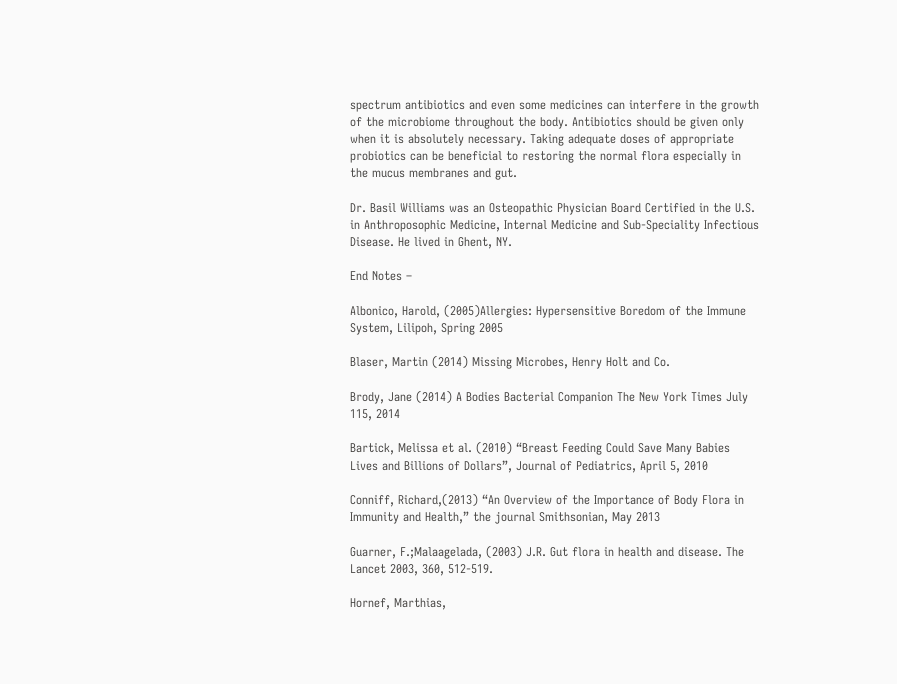spectrum antibiotics and even some medicines can interfere in the growth of the microbiome throughout the body. Antibiotics should be given only when it is absolutely necessary. Taking adequate doses of appropriate probiotics can be beneficial to restoring the normal flora especially in the mucus membranes and gut.

Dr. Basil Williams was an Osteopathic Physician Board Certified in the U.S. in Anthroposophic Medicine, Internal Medicine and Sub-Speciality Infectious Disease. He lived in Ghent, NY.

End Notes –

Albonico, Harold, (2005)Allergies: Hypersensitive Boredom of the Immune System, Lilipoh, Spring 2005

Blaser, Martin (2014) Missing Microbes, Henry Holt and Co.

Brody, Jane (2014) A Bodies Bacterial Companion The New York Times July 115, 2014

Bartick, Melissa et al. (2010) “Breast Feeding Could Save Many Babies Lives and Billions of Dollars”, Journal of Pediatrics, April 5, 2010

Conniff, Richard,(2013) “An Overview of the Importance of Body Flora in Immunity and Health,” the journal Smithsonian, May 2013

Guarner, F.;Malaagelada, (2003) J.R. Gut flora in health and disease. The Lancet 2003, 360, 512-519.

Hornef, Marthias,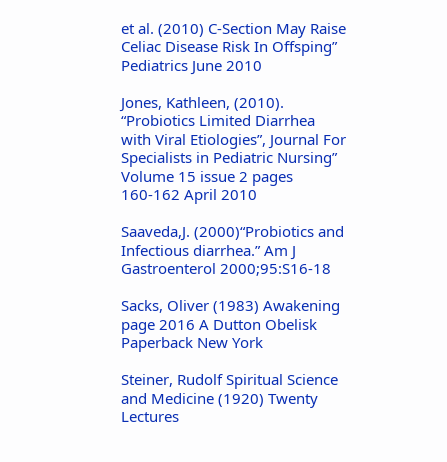et al. (2010) C-Section May Raise Celiac Disease Risk In Offsping” Pediatrics June 2010

Jones, Kathleen, (2010). “Probiotics Limited Diarrhea with Viral Etiologies”, Journal For Specialists in Pediatric Nursing” Volume 15 issue 2 pages 160-162 April 2010

Saaveda,J. (2000)“Probiotics and Infectious diarrhea.” Am J Gastroenterol 2000;95:S16-18

Sacks, Oliver (1983) Awakening page 2016 A Dutton Obelisk Paperback New York

Steiner, Rudolf Spiritual Science and Medicine (1920) Twenty Lectures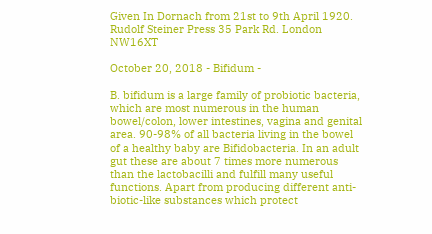Given In Dornach from 21st to 9th April 1920. Rudolf Steiner Press 35 Park Rd. London NW16XT

October 20, 2018 - Bifidum -

B. bifidum is a large family of probiotic bacteria, which are most numerous in the human bowel/colon, lower intestines, vagina and genital area. 90-98% of all bacteria living in the bowel of a healthy baby are Bifidobacteria. In an adult gut these are about 7 times more numerous than the lactobacilli and fulfill many useful functions. Apart from producing different anti-biotic-like substances which protect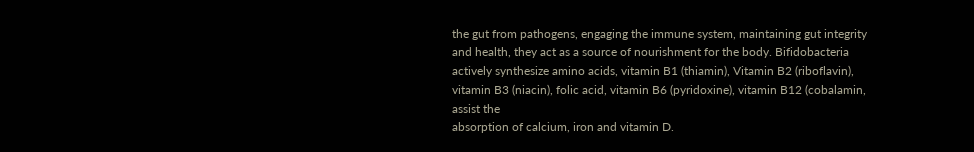the gut from pathogens, engaging the immune system, maintaining gut integrity and health, they act as a source of nourishment for the body. Bifidobacteria actively synthesize amino acids, vitamin B1 (thiamin), Vitamin B2 (riboflavin), vitamin B3 (niacin), folic acid, vitamin B6 (pyridoxine), vitamin B12 (cobalamin, assist the
absorption of calcium, iron and vitamin D.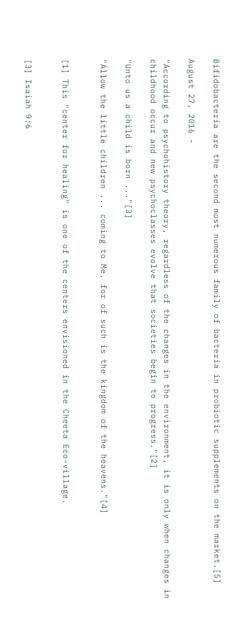Bifidobacteria are the second most numerous family of bacteria in probiotic supplements on the market.[5]

August 27, 2016 -

"According to psychohistory theory, regardless of the changes in the environment, it is only when changes in childhood occur and new psychoclasses evolve that societies begin to progress."[2]

"Unto us a child is born ..."[3]

"Allow the little children ... coming to Me, for of such is the kingdom of the heavens."[4]


[1] This "center for healing" is one of the centers envisioned in the Cheeta Eco-village.


[3] Isaiah 9:6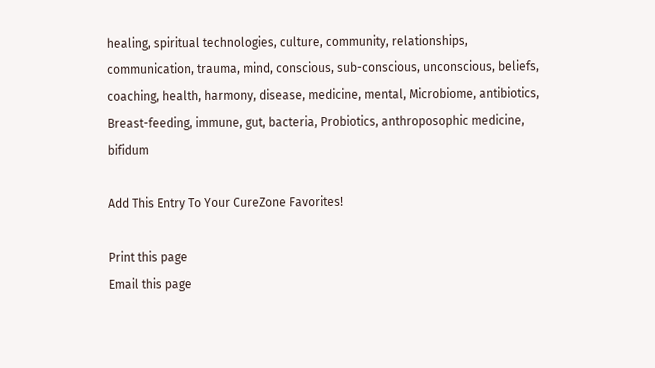healing, spiritual technologies, culture, community, relationships, communication, trauma, mind, conscious, sub-conscious, unconscious, beliefs, coaching, health, harmony, disease, medicine, mental, Microbiome, antibiotics, Breast-feeding, immune, gut, bacteria, Probiotics, anthroposophic medicine, bifidum

Add This Entry To Your CureZone Favorites!

Print this page
Email this page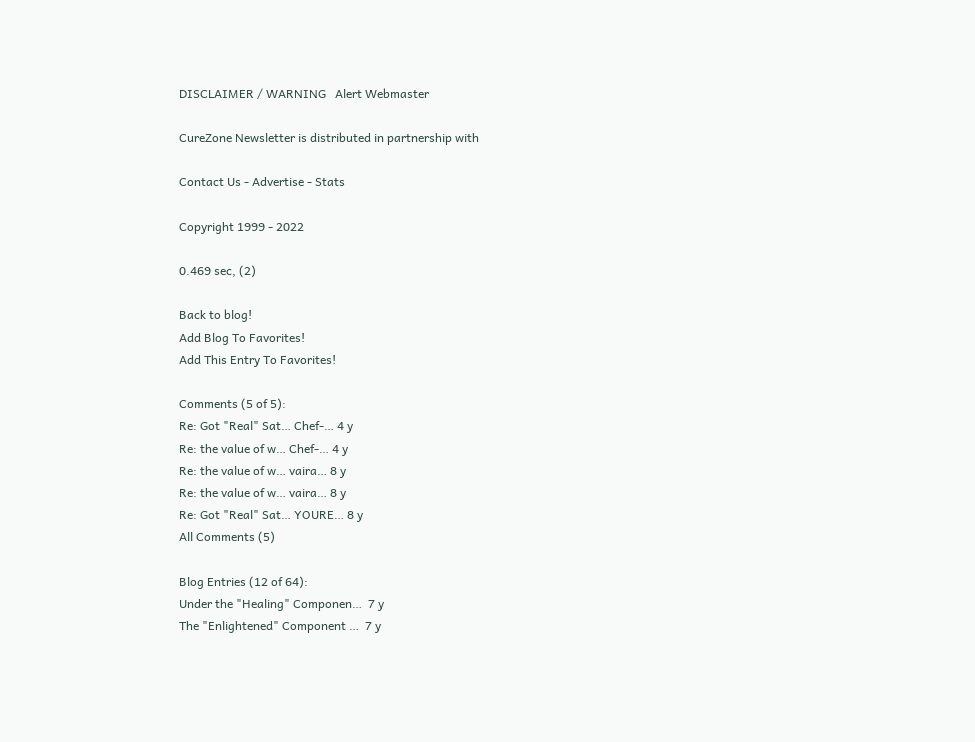DISCLAIMER / WARNING   Alert Webmaster

CureZone Newsletter is distributed in partnership with

Contact Us - Advertise - Stats

Copyright 1999 - 2022

0.469 sec, (2)

Back to blog!
Add Blog To Favorites!
Add This Entry To Favorites!

Comments (5 of 5):
Re: Got "Real" Sat… Chef-… 4 y
Re: the value of w… Chef-… 4 y
Re: the value of w… vaira… 8 y
Re: the value of w… vaira… 8 y
Re: Got "Real" Sat… YOURE… 8 y
All Comments (5)

Blog Entries (12 of 64):
Under the "Healing" Componen…  7 y
The "Enlightened" Component …  7 y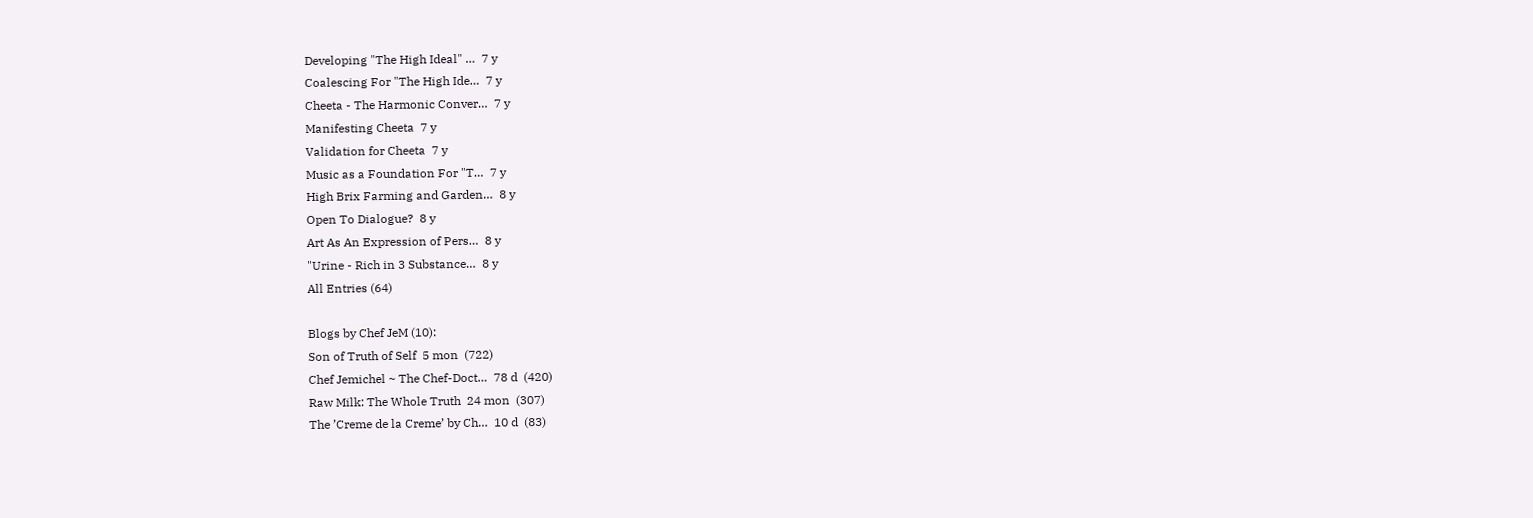Developing "The High Ideal" …  7 y
Coalescing For "The High Ide…  7 y
Cheeta - The Harmonic Conver…  7 y
Manifesting Cheeta  7 y
Validation for Cheeta  7 y
Music as a Foundation For "T…  7 y
High Brix Farming and Garden…  8 y
Open To Dialogue?  8 y
Art As An Expression of Pers…  8 y
"Urine - Rich in 3 Substance…  8 y
All Entries (64)

Blogs by Chef JeM (10):
Son of Truth of Self  5 mon  (722)
Chef Jemichel ~ The Chef-Doct…  78 d  (420)
Raw Milk: The Whole Truth  24 mon  (307)
The ’Creme de la Creme’ by Ch…  10 d  (83)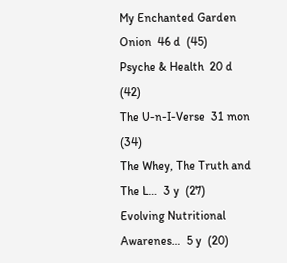My Enchanted Garden Onion  46 d  (45)
Psyche & Health  20 d  (42)
The U-n-I-Verse  31 mon  (34)
The Whey, The Truth and The L…  3 y  (27)
Evolving Nutritional Awarenes…  5 y  (20)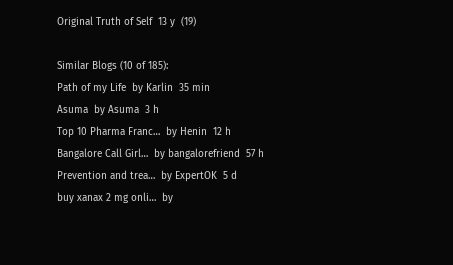Original Truth of Self  13 y  (19)

Similar Blogs (10 of 185):
Path of my Life  by Karlin  35 min
Asuma  by Asuma  3 h
Top 10 Pharma Franc…  by Henin  12 h
Bangalore Call Girl…  by bangalorefriend  57 h
Prevention and trea…  by ExpertOK  5 d
buy xanax 2 mg onli…  by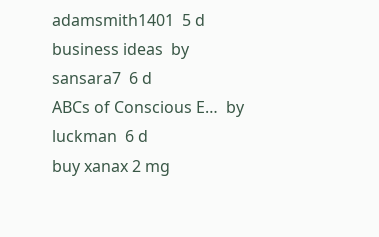adamsmith1401  5 d
business ideas  by sansara7  6 d
ABCs of Conscious E…  by luckman  6 d
buy xanax 2 mg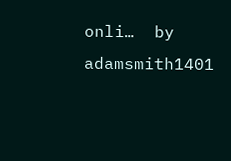onli…  by adamsmith1401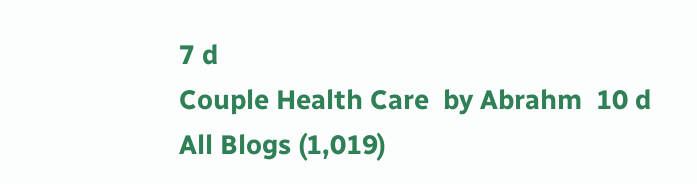7 d
Couple Health Care  by Abrahm  10 d
All Blogs (1,019)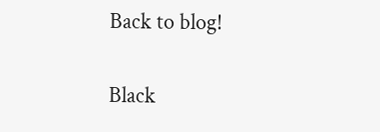Back to blog!

Black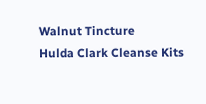Walnut Tincture
Hulda Clark Cleanse Kits